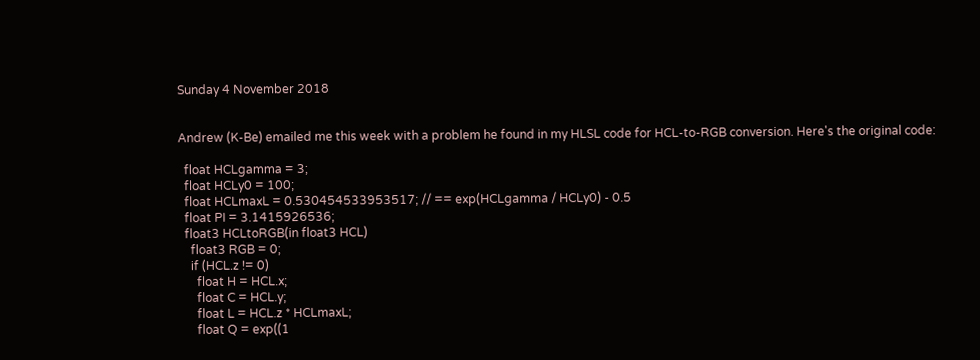Sunday 4 November 2018


Andrew (K-Be) emailed me this week with a problem he found in my HLSL code for HCL-to-RGB conversion. Here's the original code:

  float HCLgamma = 3;
  float HCLy0 = 100;
  float HCLmaxL = 0.530454533953517; // == exp(HCLgamma / HCLy0) - 0.5
  float PI = 3.1415926536;
  float3 HCLtoRGB(in float3 HCL)
    float3 RGB = 0;
    if (HCL.z != 0)
      float H = HCL.x;
      float C = HCL.y;
      float L = HCL.z * HCLmaxL;
      float Q = exp((1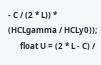- C / (2 * L)) * (HCLgamma / HCLy0));
      float U = (2 * L - C) /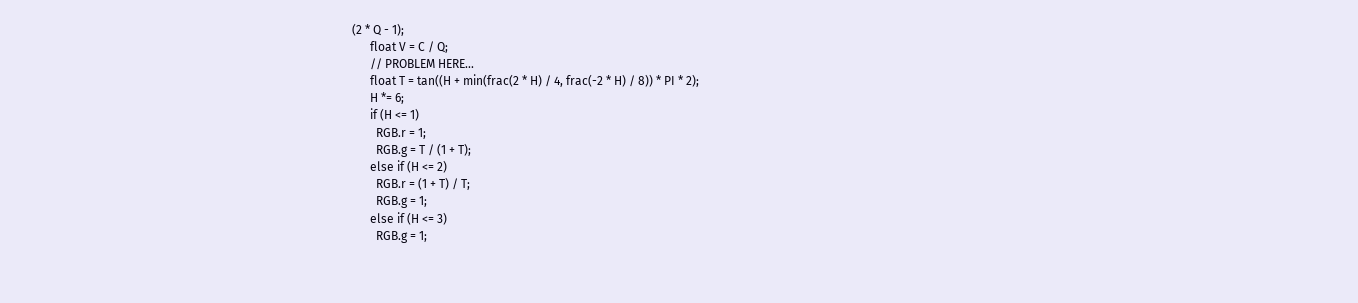(2 * Q - 1);
      float V = C / Q;
      // PROBLEM HERE...
      float T = tan((H + min(frac(2 * H) / 4, frac(-2 * H) / 8)) * PI * 2);
      H *= 6;
      if (H <= 1)
        RGB.r = 1;
        RGB.g = T / (1 + T);
      else if (H <= 2)
        RGB.r = (1 + T) / T;
        RGB.g = 1;
      else if (H <= 3)
        RGB.g = 1;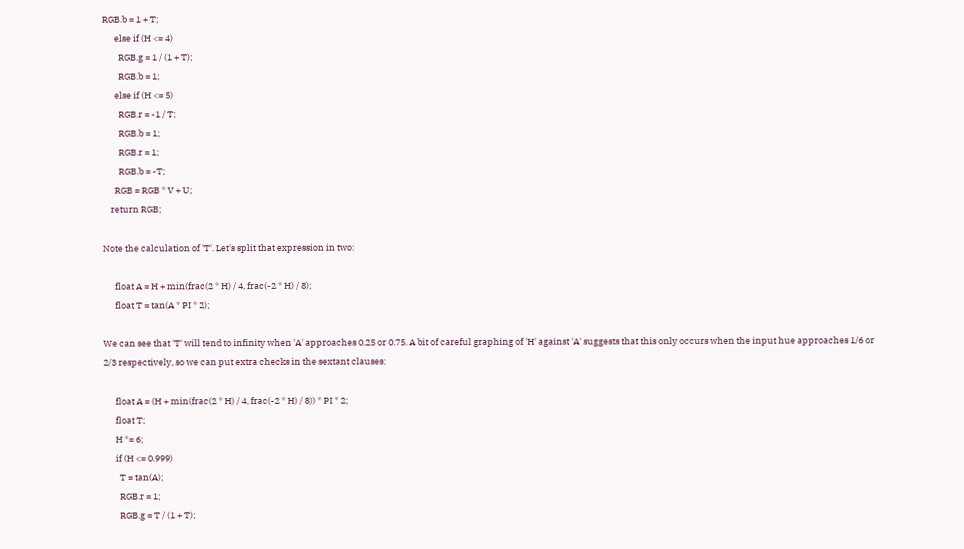RGB.b = 1 + T;
      else if (H <= 4)
        RGB.g = 1 / (1 + T);
        RGB.b = 1;
      else if (H <= 5)
        RGB.r = -1 / T;
        RGB.b = 1;
        RGB.r = 1;
        RGB.b = -T;
      RGB = RGB * V + U;
    return RGB;

Note the calculation of 'T'. Let's split that expression in two:

      float A = H + min(frac(2 * H) / 4, frac(-2 * H) / 8);
      float T = tan(A * PI * 2);

We can see that 'T' will tend to infinity when 'A' approaches 0.25 or 0.75. A bit of careful graphing of 'H' against 'A' suggests that this only occurs when the input hue approaches 1/6 or 2/3 respectively, so we can put extra checks in the sextant clauses:

      float A = (H + min(frac(2 * H) / 4, frac(-2 * H) / 8)) * PI * 2;
      float T;
      H *= 6;
      if (H <= 0.999)
        T = tan(A);
        RGB.r = 1;
        RGB.g = T / (1 + T);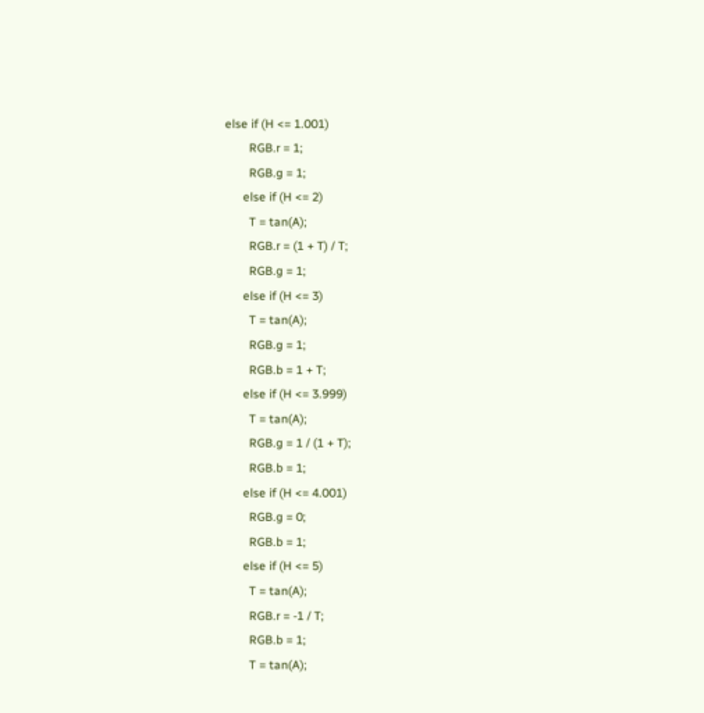else if (H <= 1.001)
        RGB.r = 1;
        RGB.g = 1;
      else if (H <= 2)
        T = tan(A);
        RGB.r = (1 + T) / T;
        RGB.g = 1;
      else if (H <= 3)
        T = tan(A);
        RGB.g = 1;
        RGB.b = 1 + T;
      else if (H <= 3.999)
        T = tan(A);
        RGB.g = 1 / (1 + T);
        RGB.b = 1;
      else if (H <= 4.001)
        RGB.g = 0;
        RGB.b = 1;
      else if (H <= 5)
        T = tan(A);
        RGB.r = -1 / T;
        RGB.b = 1;
        T = tan(A);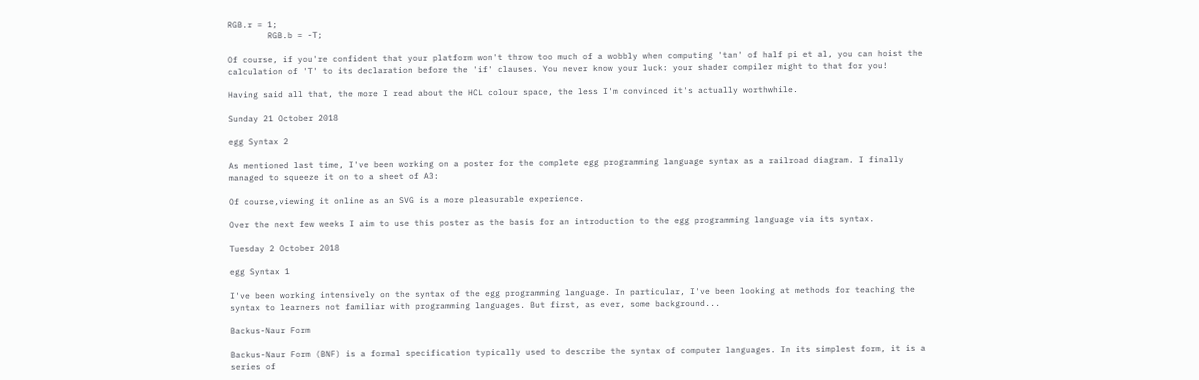RGB.r = 1;
        RGB.b = -T;

Of course, if you're confident that your platform won't throw too much of a wobbly when computing 'tan' of half pi et al, you can hoist the calculation of 'T' to its declaration before the 'if' clauses. You never know your luck: your shader compiler might to that for you!

Having said all that, the more I read about the HCL colour space, the less I'm convinced it's actually worthwhile.

Sunday 21 October 2018

egg Syntax 2

As mentioned last time, I've been working on a poster for the complete egg programming language syntax as a railroad diagram. I finally managed to squeeze it on to a sheet of A3:

Of course,viewing it online as an SVG is a more pleasurable experience.

Over the next few weeks I aim to use this poster as the basis for an introduction to the egg programming language via its syntax.

Tuesday 2 October 2018

egg Syntax 1

I've been working intensively on the syntax of the egg programming language. In particular, I've been looking at methods for teaching the syntax to learners not familiar with programming languages. But first, as ever, some background...

Backus-Naur Form

Backus-Naur Form (BNF) is a formal specification typically used to describe the syntax of computer languages. In its simplest form, it is a series of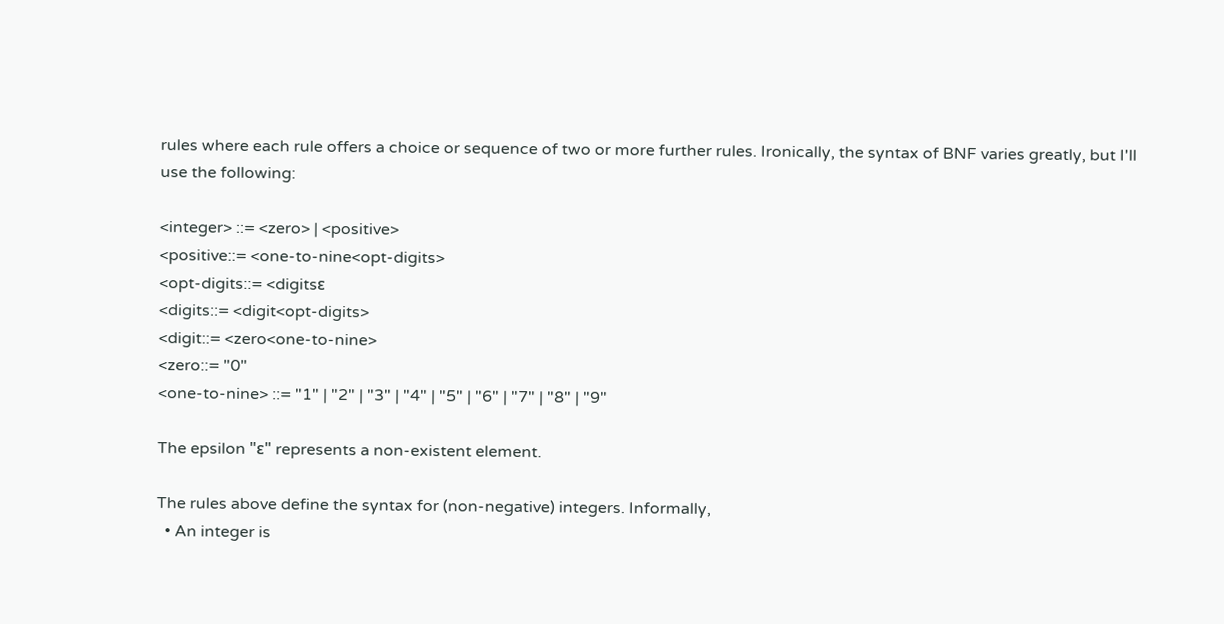rules where each rule offers a choice or sequence of two or more further rules. Ironically, the syntax of BNF varies greatly, but I'll use the following:

<integer> ::= <zero> | <positive>
<positive::= <one-to-nine<opt-digits>
<opt-digits::= <digitsε
<digits::= <digit<opt-digits>
<digit::= <zero<one-to-nine>
<zero::= "0"
<one-to-nine> ::= "1" | "2" | "3" | "4" | "5" | "6" | "7" | "8" | "9"

The epsilon "ε" represents a non-existent element.

The rules above define the syntax for (non-negative) integers. Informally,
  • An integer is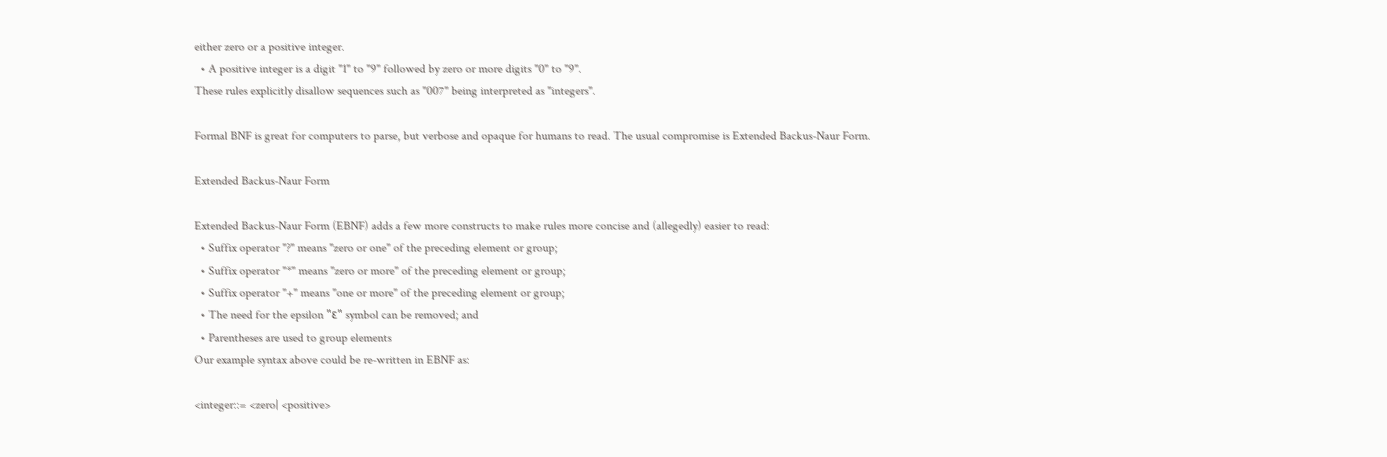either zero or a positive integer.
  • A positive integer is a digit "1" to "9" followed by zero or more digits "0" to "9".
These rules explicitly disallow sequences such as "007" being interpreted as "integers".

Formal BNF is great for computers to parse, but verbose and opaque for humans to read. The usual compromise is Extended Backus-Naur Form.

Extended Backus-Naur Form

Extended Backus-Naur Form (EBNF) adds a few more constructs to make rules more concise and (allegedly) easier to read:
  • Suffix operator "?" means "zero or one" of the preceding element or group;
  • Suffix operator "*" means "zero or more" of the preceding element or group;
  • Suffix operator "+" means "one or more" of the preceding element or group;
  • The need for the epsilon "ε" symbol can be removed; and
  • Parentheses are used to group elements
Our example syntax above could be re-written in EBNF as:

<integer::= <zero| <positive>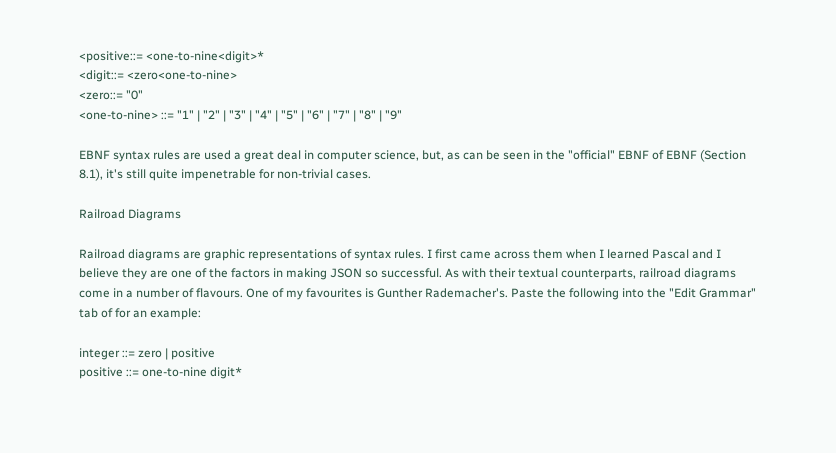<positive::= <one-to-nine<digit>*
<digit::= <zero<one-to-nine>
<zero::= "0"
<one-to-nine> ::= "1" | "2" | "3" | "4" | "5" | "6" | "7" | "8" | "9"

EBNF syntax rules are used a great deal in computer science, but, as can be seen in the "official" EBNF of EBNF (Section 8.1), it's still quite impenetrable for non-trivial cases.

Railroad Diagrams

Railroad diagrams are graphic representations of syntax rules. I first came across them when I learned Pascal and I believe they are one of the factors in making JSON so successful. As with their textual counterparts, railroad diagrams come in a number of flavours. One of my favourites is Gunther Rademacher's. Paste the following into the "Edit Grammar" tab of for an example:

integer ::= zero | positive
positive ::= one-to-nine digit*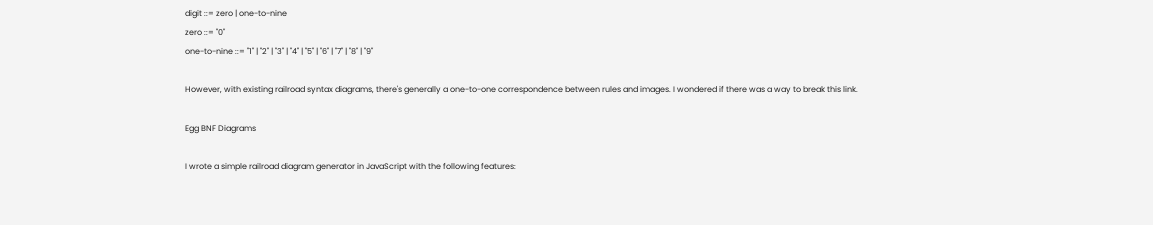digit ::= zero | one-to-nine
zero ::= "0"
one-to-nine ::= "1" | "2" | "3" | "4" | "5" | "6" | "7" | "8" | "9"

However, with existing railroad syntax diagrams, there's generally a one-to-one correspondence between rules and images. I wondered if there was a way to break this link.

Egg BNF Diagrams

I wrote a simple railroad diagram generator in JavaScript with the following features: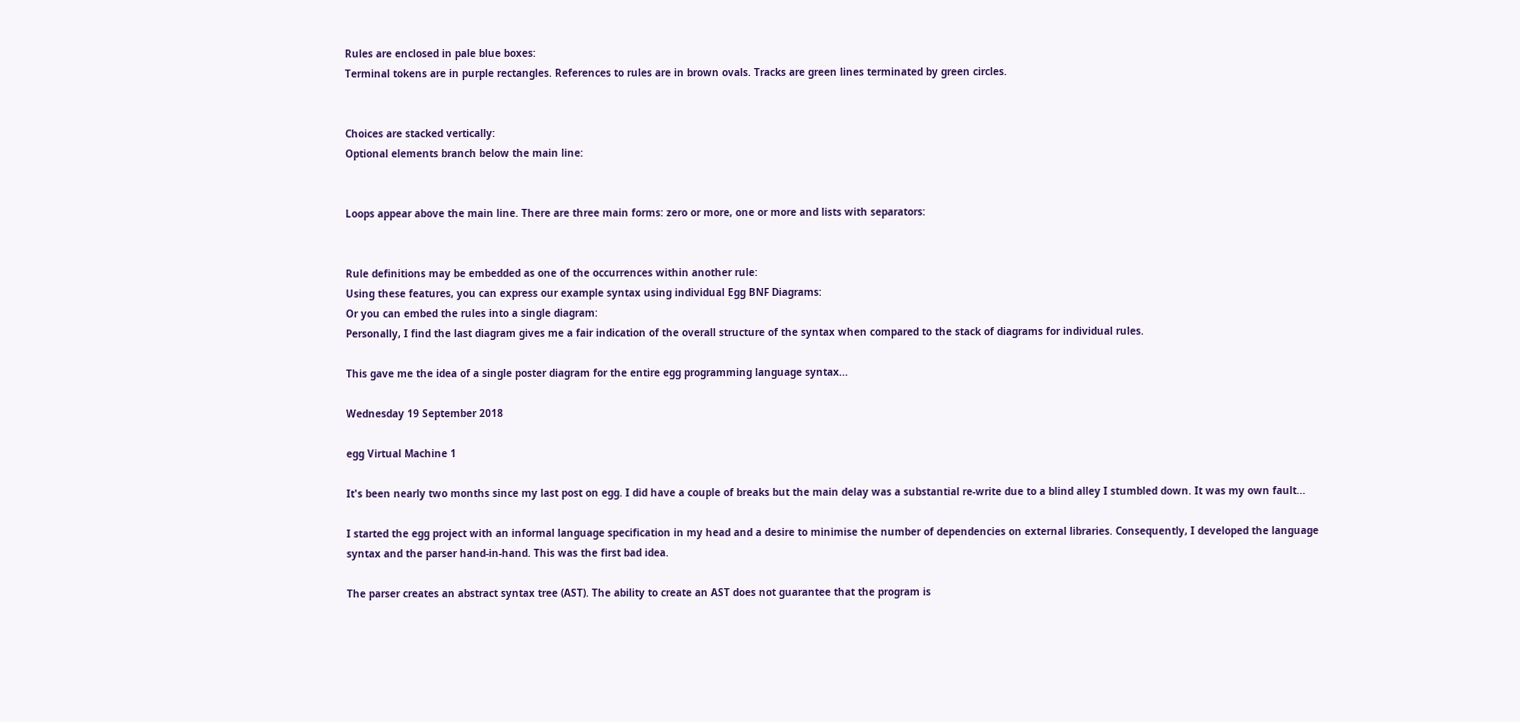Rules are enclosed in pale blue boxes:
Terminal tokens are in purple rectangles. References to rules are in brown ovals. Tracks are green lines terminated by green circles.


Choices are stacked vertically:
Optional elements branch below the main line:


Loops appear above the main line. There are three main forms: zero or more, one or more and lists with separators:


Rule definitions may be embedded as one of the occurrences within another rule:
Using these features, you can express our example syntax using individual Egg BNF Diagrams:
Or you can embed the rules into a single diagram:
Personally, I find the last diagram gives me a fair indication of the overall structure of the syntax when compared to the stack of diagrams for individual rules.

This gave me the idea of a single poster diagram for the entire egg programming language syntax...

Wednesday 19 September 2018

egg Virtual Machine 1

It's been nearly two months since my last post on egg. I did have a couple of breaks but the main delay was a substantial re-write due to a blind alley I stumbled down. It was my own fault...

I started the egg project with an informal language specification in my head and a desire to minimise the number of dependencies on external libraries. Consequently, I developed the language syntax and the parser hand-in-hand. This was the first bad idea.

The parser creates an abstract syntax tree (AST). The ability to create an AST does not guarantee that the program is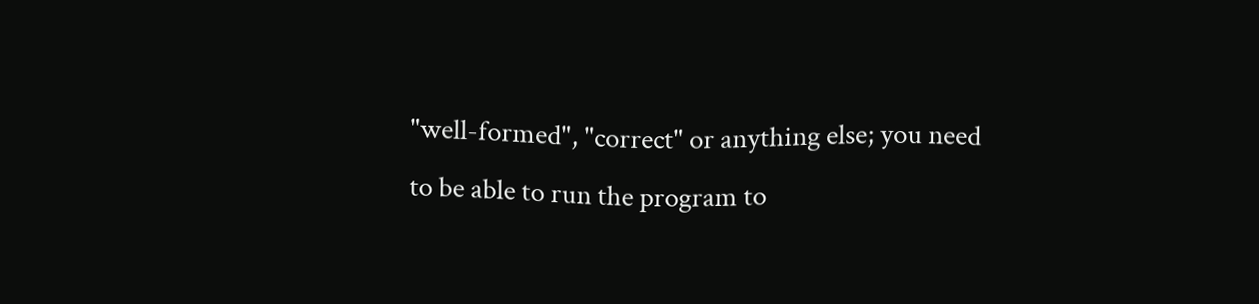"well-formed", "correct" or anything else; you need to be able to run the program to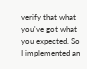verify that what you've got what you expected. So I implemented an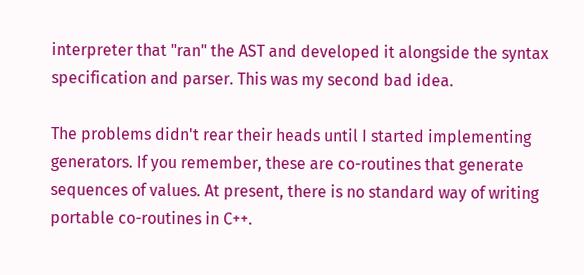interpreter that "ran" the AST and developed it alongside the syntax specification and parser. This was my second bad idea.

The problems didn't rear their heads until I started implementing generators. If you remember, these are co-routines that generate sequences of values. At present, there is no standard way of writing portable co-routines in C++.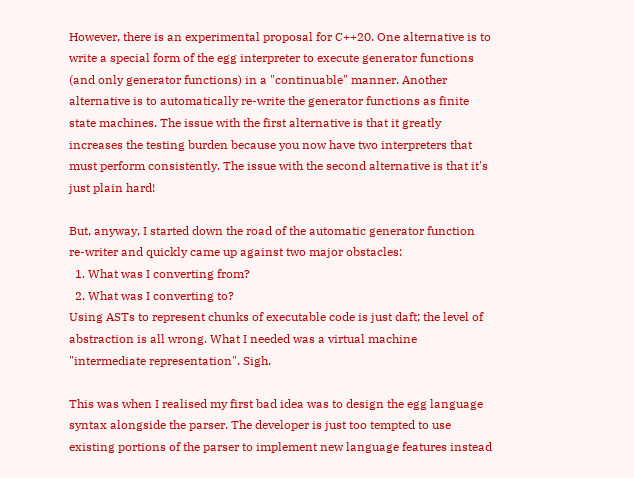However, there is an experimental proposal for C++20. One alternative is to write a special form of the egg interpreter to execute generator functions (and only generator functions) in a "continuable" manner. Another alternative is to automatically re-write the generator functions as finite state machines. The issue with the first alternative is that it greatly increases the testing burden because you now have two interpreters that must perform consistently. The issue with the second alternative is that it's just plain hard!

But, anyway, I started down the road of the automatic generator function re-writer and quickly came up against two major obstacles:
  1. What was I converting from?
  2. What was I converting to?
Using ASTs to represent chunks of executable code is just daft; the level of abstraction is all wrong. What I needed was a virtual machine "intermediate representation". Sigh.

This was when I realised my first bad idea was to design the egg language syntax alongside the parser. The developer is just too tempted to use existing portions of the parser to implement new language features instead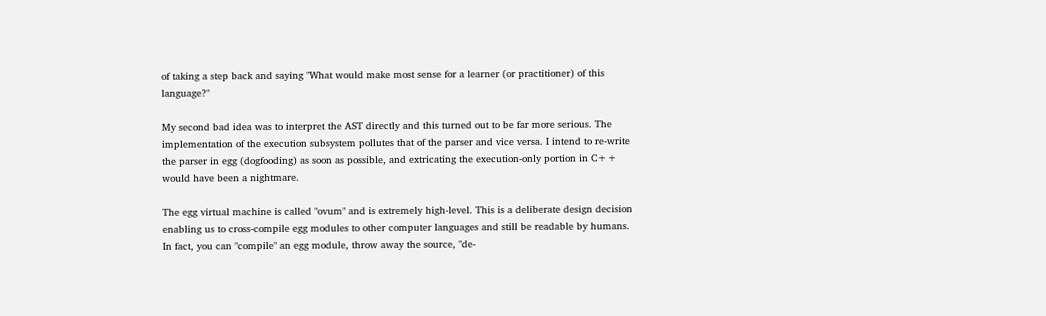of taking a step back and saying "What would make most sense for a learner (or practitioner) of this language?"

My second bad idea was to interpret the AST directly and this turned out to be far more serious. The implementation of the execution subsystem pollutes that of the parser and vice versa. I intend to re-write the parser in egg (dogfooding) as soon as possible, and extricating the execution-only portion in C++ would have been a nightmare.

The egg virtual machine is called "ovum" and is extremely high-level. This is a deliberate design decision enabling us to cross-compile egg modules to other computer languages and still be readable by humans. In fact, you can "compile" an egg module, throw away the source, "de-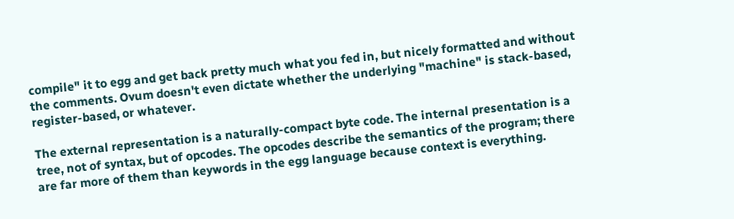compile" it to egg and get back pretty much what you fed in, but nicely formatted and without the comments. Ovum doesn't even dictate whether the underlying "machine" is stack-based, register-based, or whatever.

The external representation is a naturally-compact byte code. The internal presentation is a tree, not of syntax, but of opcodes. The opcodes describe the semantics of the program; there are far more of them than keywords in the egg language because context is everything.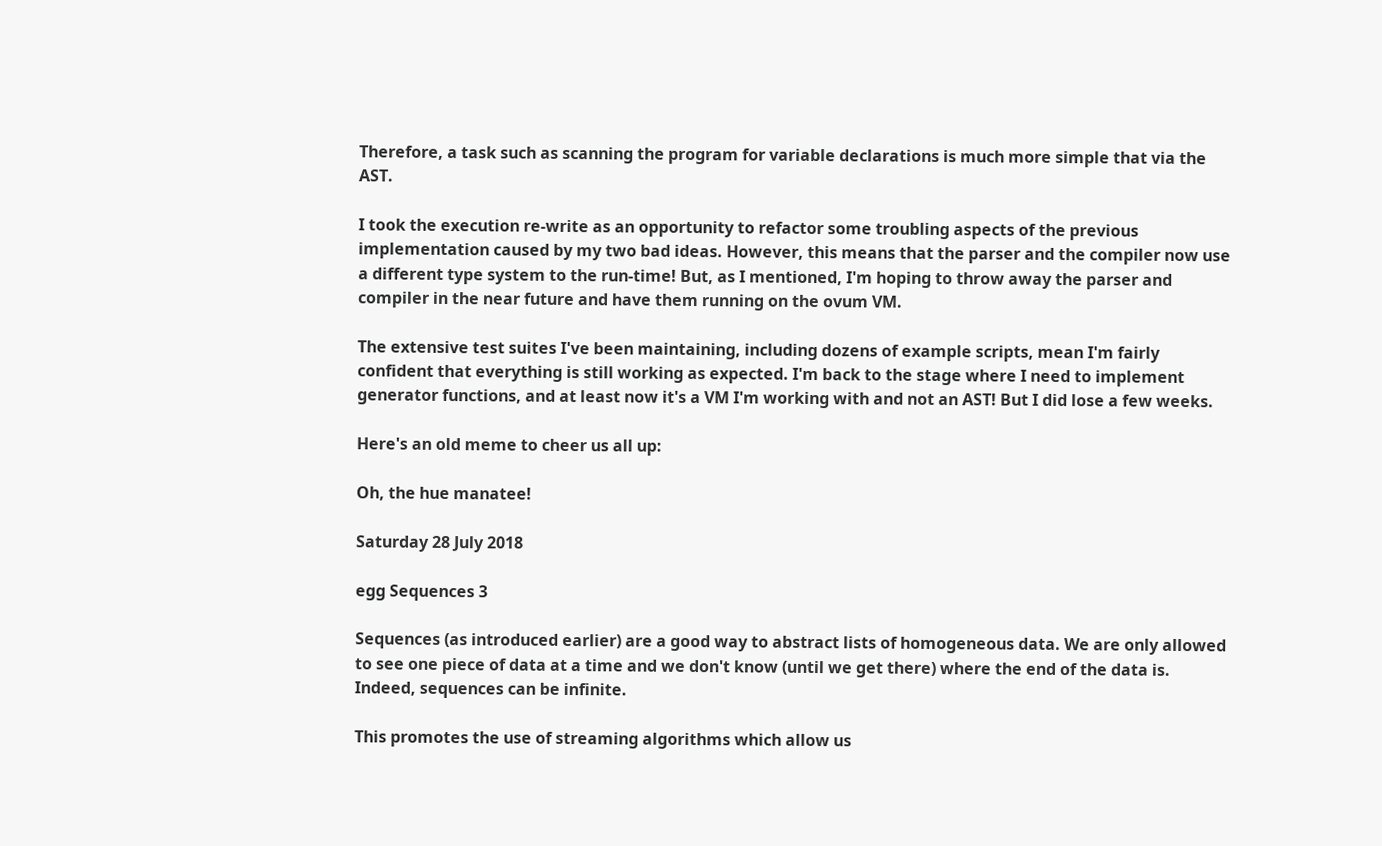Therefore, a task such as scanning the program for variable declarations is much more simple that via the AST.

I took the execution re-write as an opportunity to refactor some troubling aspects of the previous implementation caused by my two bad ideas. However, this means that the parser and the compiler now use a different type system to the run-time! But, as I mentioned, I'm hoping to throw away the parser and compiler in the near future and have them running on the ovum VM.

The extensive test suites I've been maintaining, including dozens of example scripts, mean I'm fairly confident that everything is still working as expected. I'm back to the stage where I need to implement generator functions, and at least now it's a VM I'm working with and not an AST! But I did lose a few weeks.

Here's an old meme to cheer us all up:

Oh, the hue manatee!

Saturday 28 July 2018

egg Sequences 3

Sequences (as introduced earlier) are a good way to abstract lists of homogeneous data. We are only allowed to see one piece of data at a time and we don't know (until we get there) where the end of the data is. Indeed, sequences can be infinite.

This promotes the use of streaming algorithms which allow us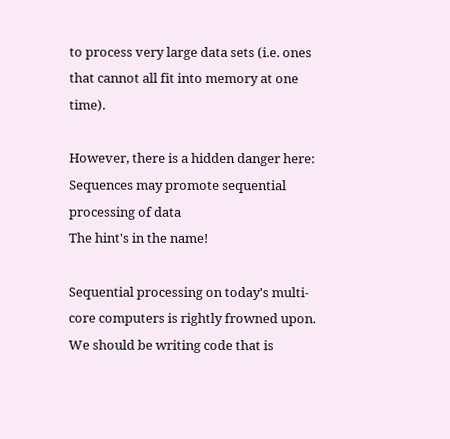to process very large data sets (i.e. ones that cannot all fit into memory at one time).

However, there is a hidden danger here:
Sequences may promote sequential processing of data
The hint's in the name!

Sequential processing on today's multi-core computers is rightly frowned upon. We should be writing code that is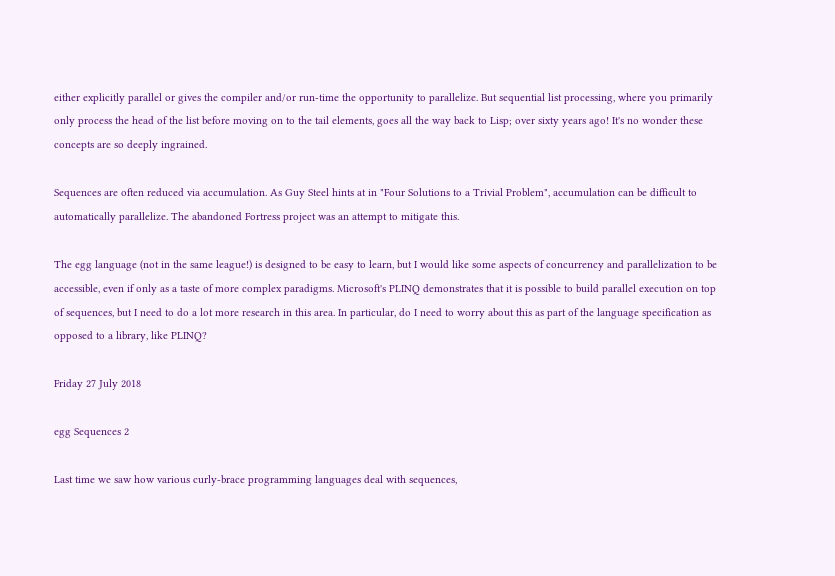either explicitly parallel or gives the compiler and/or run-time the opportunity to parallelize. But sequential list processing, where you primarily only process the head of the list before moving on to the tail elements, goes all the way back to Lisp; over sixty years ago! It's no wonder these concepts are so deeply ingrained.

Sequences are often reduced via accumulation. As Guy Steel hints at in "Four Solutions to a Trivial Problem", accumulation can be difficult to automatically parallelize. The abandoned Fortress project was an attempt to mitigate this.

The egg language (not in the same league!) is designed to be easy to learn, but I would like some aspects of concurrency and parallelization to be accessible, even if only as a taste of more complex paradigms. Microsoft's PLINQ demonstrates that it is possible to build parallel execution on top of sequences, but I need to do a lot more research in this area. In particular, do I need to worry about this as part of the language specification as opposed to a library, like PLINQ?

Friday 27 July 2018

egg Sequences 2

Last time we saw how various curly-brace programming languages deal with sequences,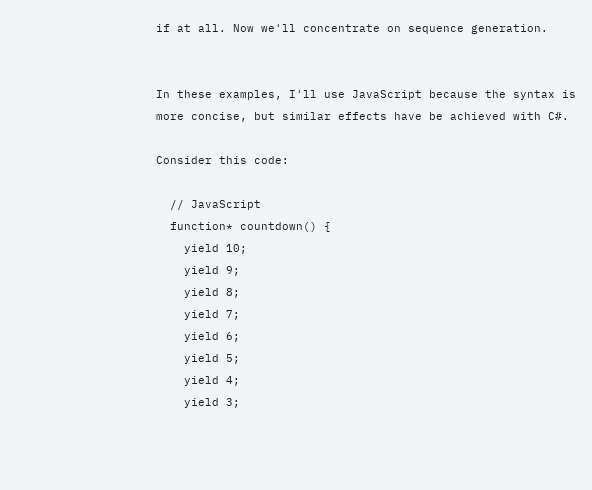if at all. Now we'll concentrate on sequence generation.


In these examples, I'll use JavaScript because the syntax is more concise, but similar effects have be achieved with C#.

Consider this code:

  // JavaScript
  function* countdown() {
    yield 10;
    yield 9;
    yield 8;
    yield 7;
    yield 6;
    yield 5;
    yield 4;
    yield 3;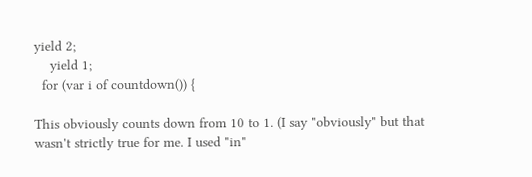yield 2;
    yield 1;
  for (var i of countdown()) {

This obviously counts down from 10 to 1. (I say "obviously" but that wasn't strictly true for me. I used "in"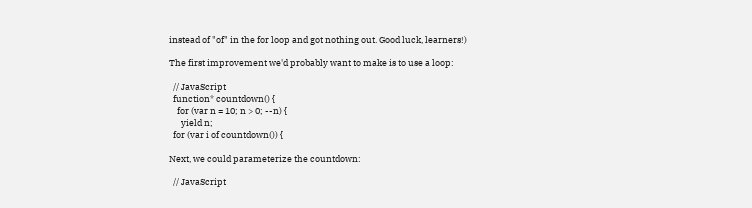instead of "of" in the for loop and got nothing out. Good luck, learners!)

The first improvement we'd probably want to make is to use a loop:

  // JavaScript
  function* countdown() {
    for (var n = 10; n > 0; --n) {
      yield n;
  for (var i of countdown()) {

Next, we could parameterize the countdown:

  // JavaScript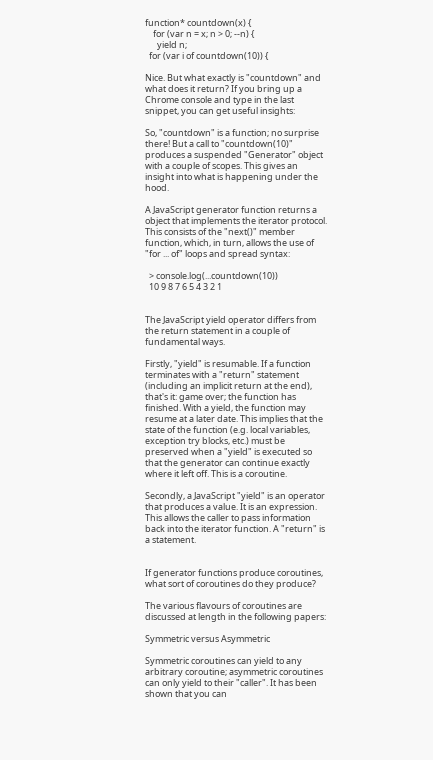function* countdown(x) {
    for (var n = x; n > 0; --n) {
      yield n;
  for (var i of countdown(10)) {

Nice. But what exactly is "countdown" and what does it return? If you bring up a Chrome console and type in the last snippet, you can get useful insights:

So, "countdown" is a function; no surprise there! But a call to "countdown(10)" produces a suspended "Generator" object with a couple of scopes. This gives an insight into what is happening under the hood.

A JavaScript generator function returns a object that implements the iterator protocol. This consists of the "next()" member function, which, in turn, allows the use of "for ... of" loops and spread syntax:

  > console.log(...countdown(10))
  10 9 8 7 6 5 4 3 2 1


The JavaScript yield operator differs from the return statement in a couple of fundamental ways.

Firstly, "yield" is resumable. If a function terminates with a "return" statement (including an implicit return at the end), that's it: game over; the function has finished. With a yield, the function may resume at a later date. This implies that the state of the function (e.g. local variables, exception try blocks, etc.) must be preserved when a "yield" is executed so that the generator can continue exactly where it left off. This is a coroutine.

Secondly, a JavaScript "yield" is an operator that produces a value. It is an expression. This allows the caller to pass information back into the iterator function. A "return" is a statement.


If generator functions produce coroutines, what sort of coroutines do they produce?

The various flavours of coroutines are discussed at length in the following papers:

Symmetric versus Asymmetric

Symmetric coroutines can yield to any arbitrary coroutine; asymmetric coroutines can only yield to their "caller". It has been shown that you can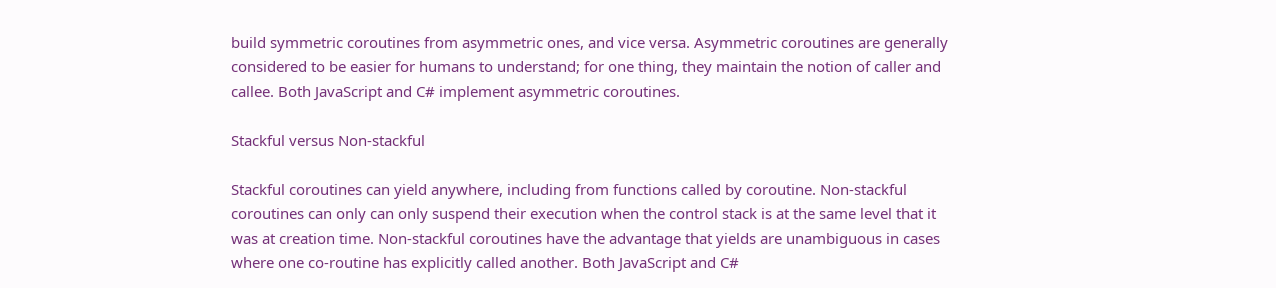build symmetric coroutines from asymmetric ones, and vice versa. Asymmetric coroutines are generally considered to be easier for humans to understand; for one thing, they maintain the notion of caller and callee. Both JavaScript and C# implement asymmetric coroutines.

Stackful versus Non-stackful

Stackful coroutines can yield anywhere, including from functions called by coroutine. Non-stackful coroutines can only can only suspend their execution when the control stack is at the same level that it was at creation time. Non-stackful coroutines have the advantage that yields are unambiguous in cases where one co-routine has explicitly called another. Both JavaScript and C#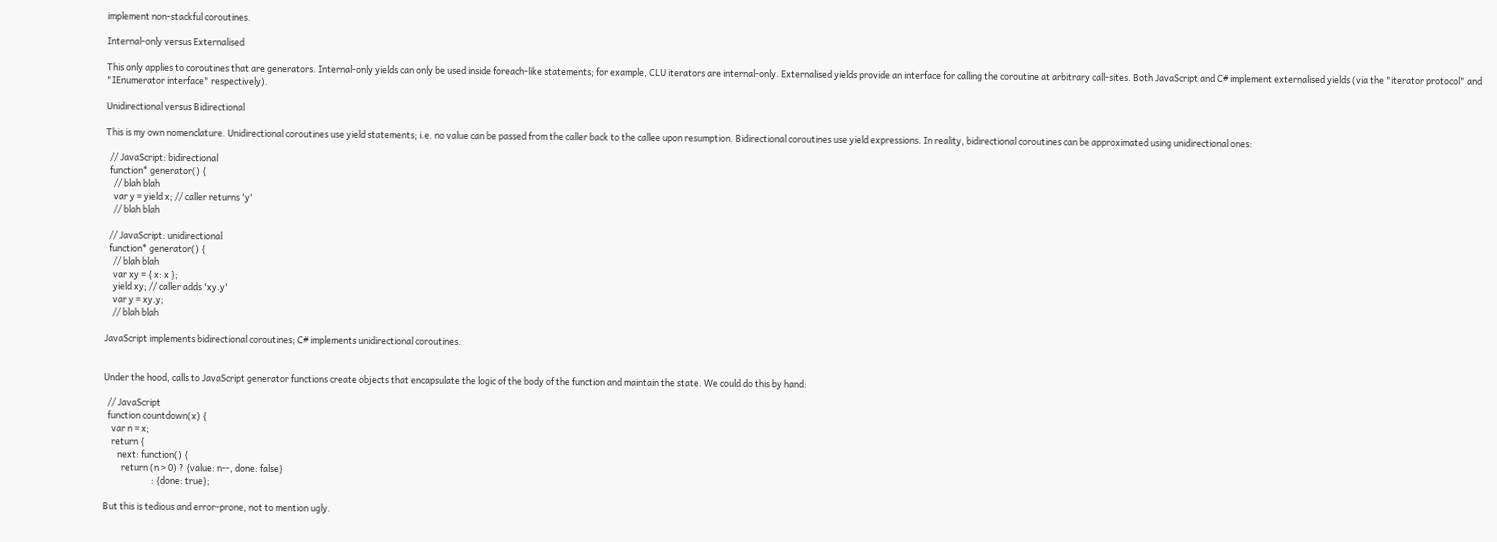implement non-stackful coroutines.

Internal-only versus Externalised

This only applies to coroutines that are generators. Internal-only yields can only be used inside foreach-like statements; for example, CLU iterators are internal-only. Externalised yields provide an interface for calling the coroutine at arbitrary call-sites. Both JavaScript and C# implement externalised yields (via the "iterator protocol" and "IEnumerator interface" respectively).

Unidirectional versus Bidirectional

This is my own nomenclature. Unidirectional coroutines use yield statements; i.e. no value can be passed from the caller back to the callee upon resumption. Bidirectional coroutines use yield expressions. In reality, bidirectional coroutines can be approximated using unidirectional ones:

  // JavaScript: bidirectional
  function* generator() {
    // blah blah
    var y = yield x; // caller returns 'y'
    // blah blah

  // JavaScript: unidirectional
  function* generator() {
    // blah blah
    var xy = { x: x };
    yield xy; // caller adds 'xy.y'
    var y = xy.y;
    // blah blah

JavaScript implements bidirectional coroutines; C# implements unidirectional coroutines.


Under the hood, calls to JavaScript generator functions create objects that encapsulate the logic of the body of the function and maintain the state. We could do this by hand:

  // JavaScript
  function countdown(x) {
    var n = x;
    return {
       next: function() {
         return (n > 0) ? {value: n--, done: false}
                        : {done: true};

But this is tedious and error-prone, not to mention ugly.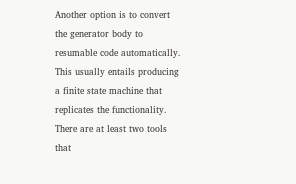Another option is to convert the generator body to resumable code automatically. This usually entails producing a finite state machine that replicates the functionality. There are at least two tools that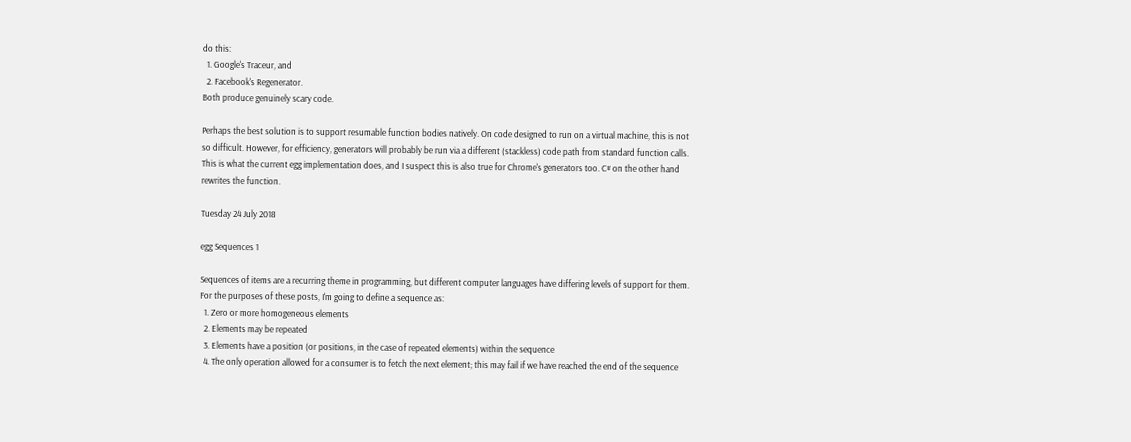do this:
  1. Google's Traceur, and
  2. Facebook's Regenerator.
Both produce genuinely scary code.

Perhaps the best solution is to support resumable function bodies natively. On code designed to run on a virtual machine, this is not so difficult. However, for efficiency, generators will probably be run via a different (stackless) code path from standard function calls. This is what the current egg implementation does, and I suspect this is also true for Chrome's generators too. C# on the other hand rewrites the function.

Tuesday 24 July 2018

egg Sequences 1

Sequences of items are a recurring theme in programming, but different computer languages have differing levels of support for them. For the purposes of these posts, I'm going to define a sequence as:
  1. Zero or more homogeneous elements
  2. Elements may be repeated
  3. Elements have a position (or positions, in the case of repeated elements) within the sequence
  4. The only operation allowed for a consumer is to fetch the next element; this may fail if we have reached the end of the sequence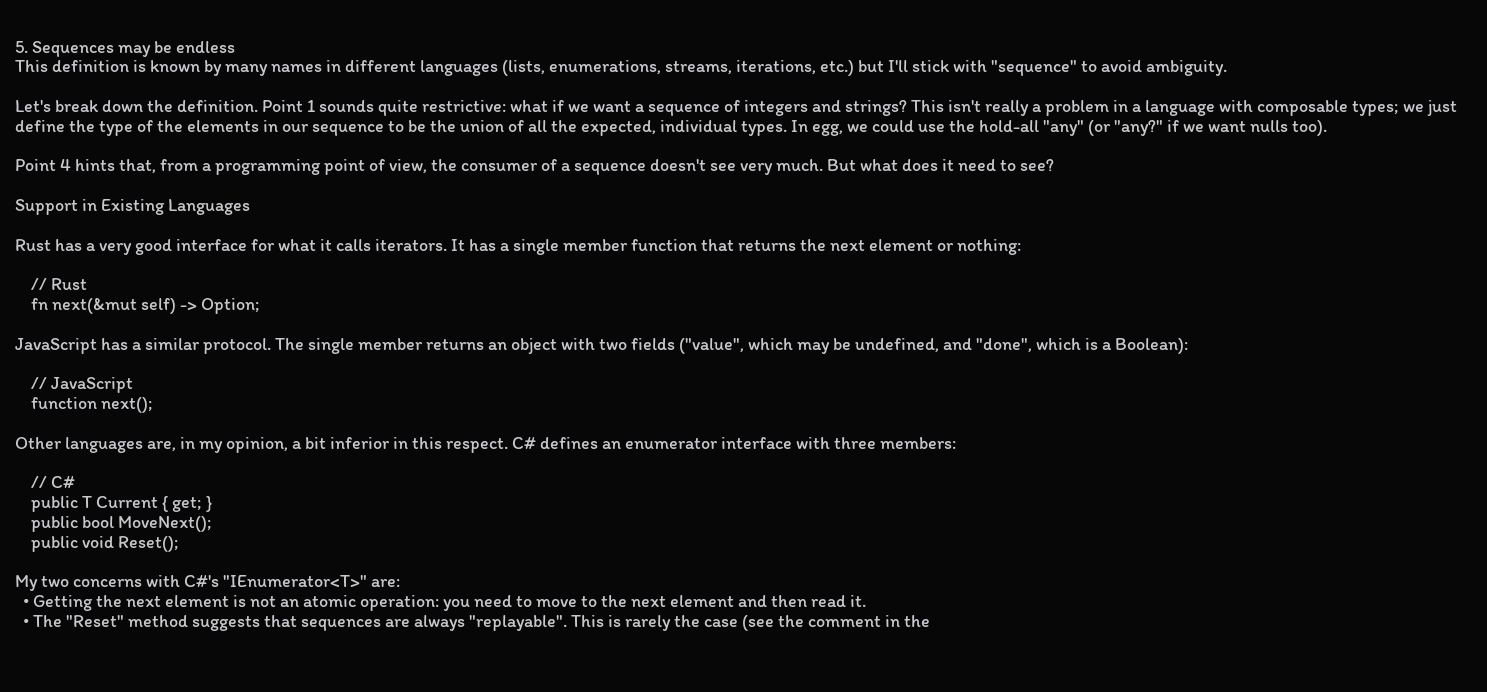5. Sequences may be endless
This definition is known by many names in different languages (lists, enumerations, streams, iterations, etc.) but I'll stick with "sequence" to avoid ambiguity.

Let's break down the definition. Point 1 sounds quite restrictive: what if we want a sequence of integers and strings? This isn't really a problem in a language with composable types; we just define the type of the elements in our sequence to be the union of all the expected, individual types. In egg, we could use the hold-all "any" (or "any?" if we want nulls too).

Point 4 hints that, from a programming point of view, the consumer of a sequence doesn't see very much. But what does it need to see?

Support in Existing Languages

Rust has a very good interface for what it calls iterators. It has a single member function that returns the next element or nothing:

    // Rust
    fn next(&mut self) -> Option;

JavaScript has a similar protocol. The single member returns an object with two fields ("value", which may be undefined, and "done", which is a Boolean):

    // JavaScript
    function next();

Other languages are, in my opinion, a bit inferior in this respect. C# defines an enumerator interface with three members:

    // C#
    public T Current { get; }
    public bool MoveNext();
    public void Reset();

My two concerns with C#'s "IEnumerator<T>" are:
  • Getting the next element is not an atomic operation: you need to move to the next element and then read it.
  • The "Reset" method suggests that sequences are always "replayable". This is rarely the case (see the comment in the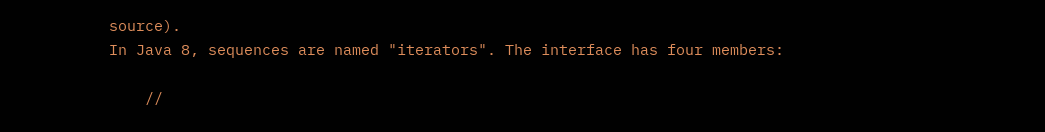source).
In Java 8, sequences are named "iterators". The interface has four members:

    //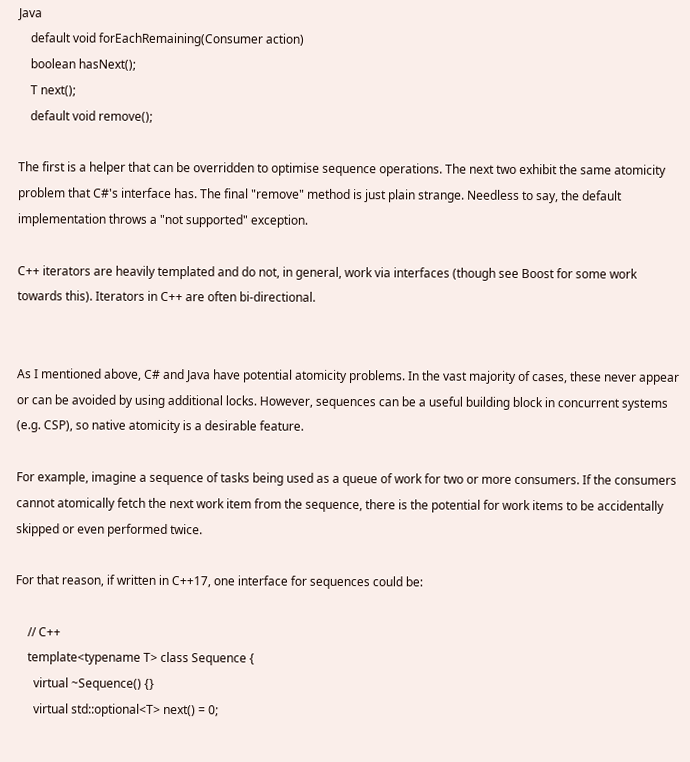Java
    default void forEachRemaining(Consumer action)
    boolean hasNext();
    T next();
    default void remove();

The first is a helper that can be overridden to optimise sequence operations. The next two exhibit the same atomicity problem that C#'s interface has. The final "remove" method is just plain strange. Needless to say, the default implementation throws a "not supported" exception.

C++ iterators are heavily templated and do not, in general, work via interfaces (though see Boost for some work towards this). Iterators in C++ are often bi-directional.


As I mentioned above, C# and Java have potential atomicity problems. In the vast majority of cases, these never appear or can be avoided by using additional locks. However, sequences can be a useful building block in concurrent systems (e.g. CSP), so native atomicity is a desirable feature.

For example, imagine a sequence of tasks being used as a queue of work for two or more consumers. If the consumers cannot atomically fetch the next work item from the sequence, there is the potential for work items to be accidentally skipped or even performed twice.

For that reason, if written in C++17, one interface for sequences could be:

    // C++
    template<typename T> class Sequence {
      virtual ~Sequence() {}
      virtual std::optional<T> next() = 0;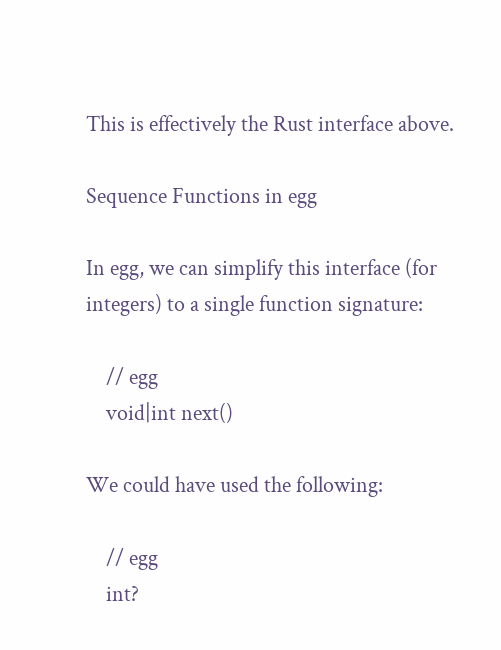This is effectively the Rust interface above.

Sequence Functions in egg

In egg, we can simplify this interface (for integers) to a single function signature:

    // egg
    void|int next()

We could have used the following:

    // egg
    int?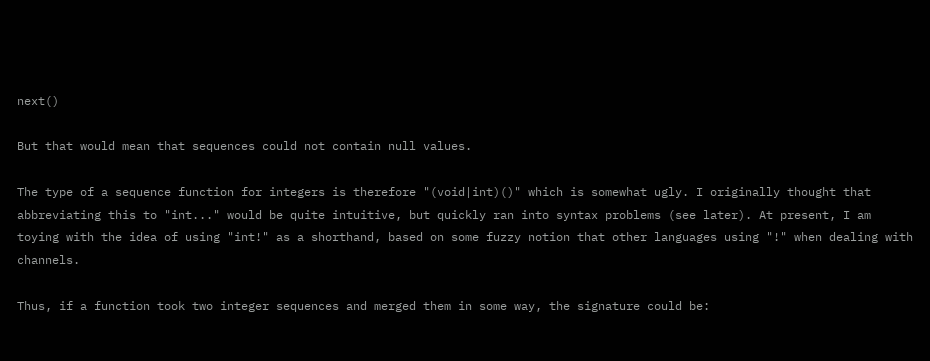next()

But that would mean that sequences could not contain null values.

The type of a sequence function for integers is therefore "(void|int)()" which is somewhat ugly. I originally thought that abbreviating this to "int..." would be quite intuitive, but quickly ran into syntax problems (see later). At present, I am toying with the idea of using "int!" as a shorthand, based on some fuzzy notion that other languages using "!" when dealing with channels.

Thus, if a function took two integer sequences and merged them in some way, the signature could be: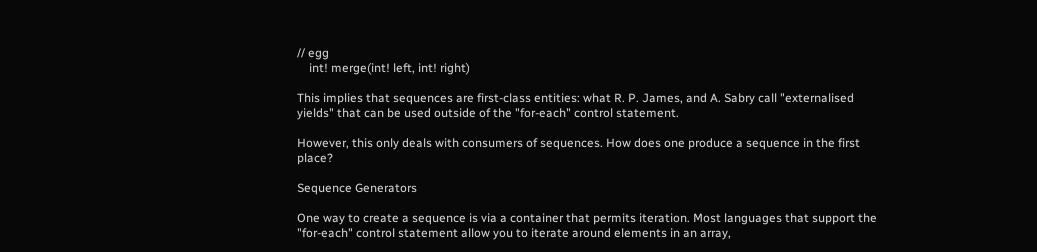// egg
    int! merge(int! left, int! right)

This implies that sequences are first-class entities: what R. P. James, and A. Sabry call "externalised yields" that can be used outside of the "for-each" control statement.

However, this only deals with consumers of sequences. How does one produce a sequence in the first place?

Sequence Generators

One way to create a sequence is via a container that permits iteration. Most languages that support the "for-each" control statement allow you to iterate around elements in an array,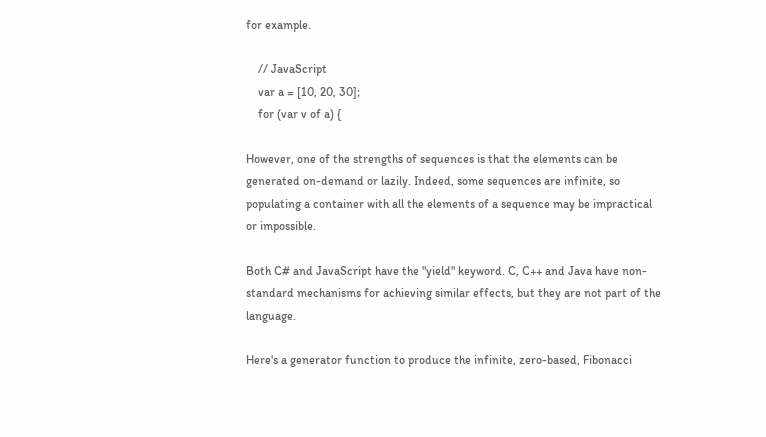for example.

    // JavaScript
    var a = [10, 20, 30];
    for (var v of a) {

However, one of the strengths of sequences is that the elements can be generated on-demand or lazily. Indeed, some sequences are infinite, so populating a container with all the elements of a sequence may be impractical or impossible.

Both C# and JavaScript have the "yield" keyword. C, C++ and Java have non-standard mechanisms for achieving similar effects, but they are not part of the language.

Here's a generator function to produce the infinite, zero-based, Fibonacci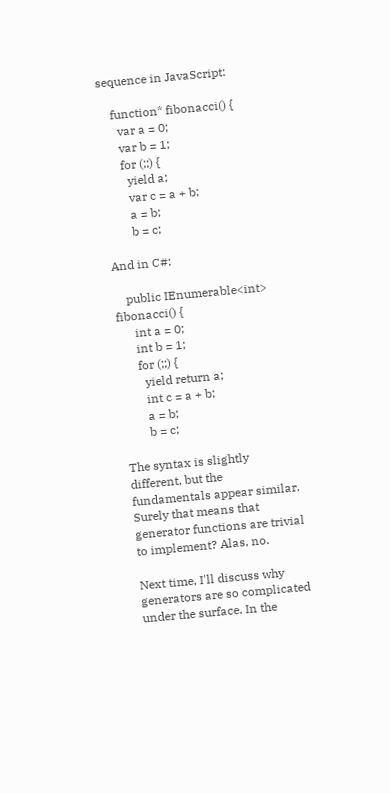sequence in JavaScript:

    function* fibonacci() {
      var a = 0;
      var b = 1;
      for (;;) {
        yield a;
        var c = a + b;
        a = b;
        b = c;

And in C#:

    public IEnumerable<int> fibonacci() {
      int a = 0;
      int b = 1;
      for (;;) {
        yield return a;
        int c = a + b;
        a = b;
        b = c;

The syntax is slightly different, but the fundamentals appear similar. Surely that means that generator functions are trivial to implement? Alas, no.

Next time, I'll discuss why generators are so complicated under the surface. In the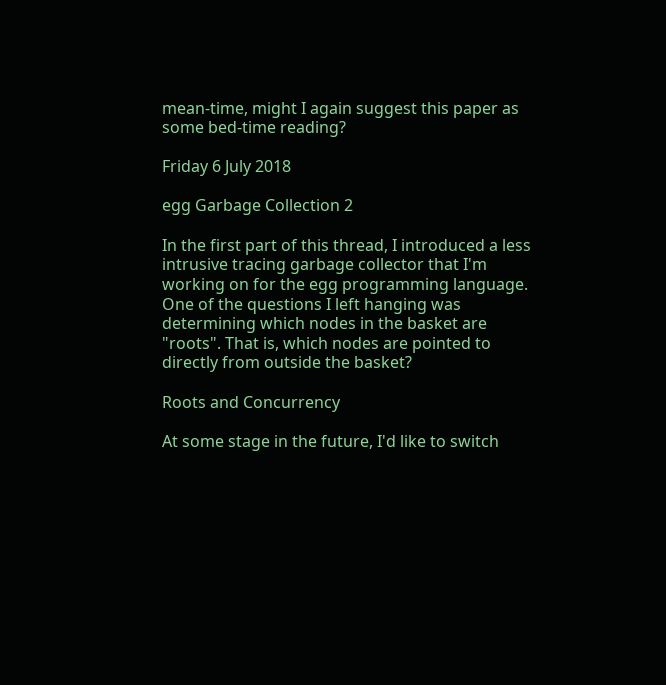mean-time, might I again suggest this paper as some bed-time reading?

Friday 6 July 2018

egg Garbage Collection 2

In the first part of this thread, I introduced a less intrusive tracing garbage collector that I'm working on for the egg programming language. One of the questions I left hanging was determining which nodes in the basket are "roots". That is, which nodes are pointed to directly from outside the basket?

Roots and Concurrency

At some stage in the future, I'd like to switch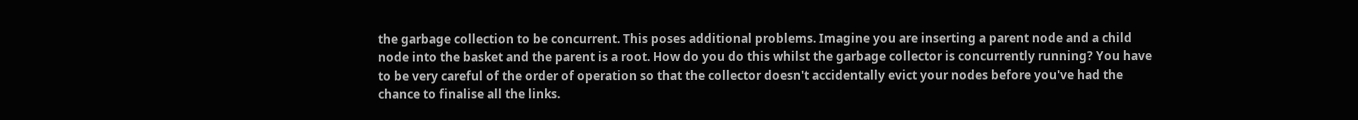the garbage collection to be concurrent. This poses additional problems. Imagine you are inserting a parent node and a child node into the basket and the parent is a root. How do you do this whilst the garbage collector is concurrently running? You have to be very careful of the order of operation so that the collector doesn't accidentally evict your nodes before you've had the chance to finalise all the links.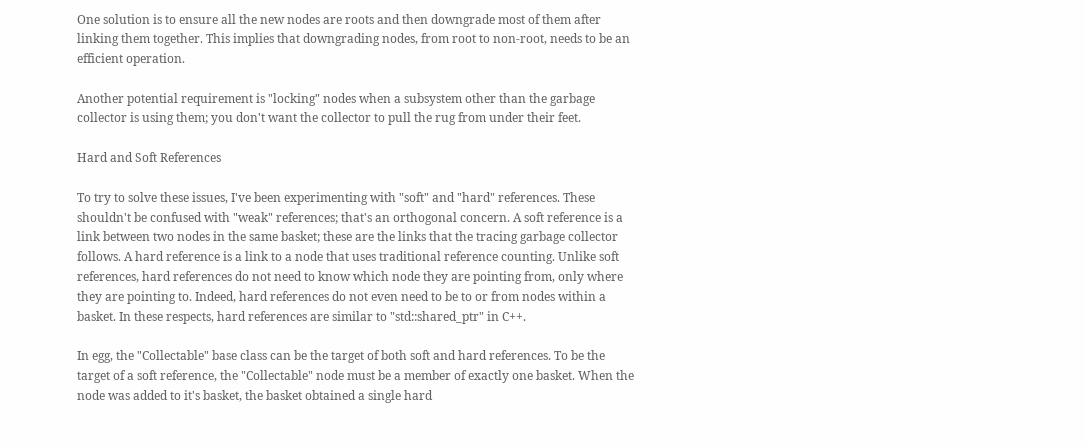One solution is to ensure all the new nodes are roots and then downgrade most of them after linking them together. This implies that downgrading nodes, from root to non-root, needs to be an efficient operation.

Another potential requirement is "locking" nodes when a subsystem other than the garbage collector is using them; you don't want the collector to pull the rug from under their feet.

Hard and Soft References

To try to solve these issues, I've been experimenting with "soft" and "hard" references. These shouldn't be confused with "weak" references; that's an orthogonal concern. A soft reference is a link between two nodes in the same basket; these are the links that the tracing garbage collector follows. A hard reference is a link to a node that uses traditional reference counting. Unlike soft references, hard references do not need to know which node they are pointing from, only where they are pointing to. Indeed, hard references do not even need to be to or from nodes within a basket. In these respects, hard references are similar to "std::shared_ptr" in C++.

In egg, the "Collectable" base class can be the target of both soft and hard references. To be the target of a soft reference, the "Collectable" node must be a member of exactly one basket. When the node was added to it's basket, the basket obtained a single hard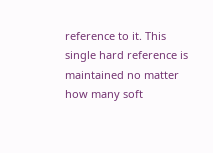reference to it. This single hard reference is maintained no matter how many soft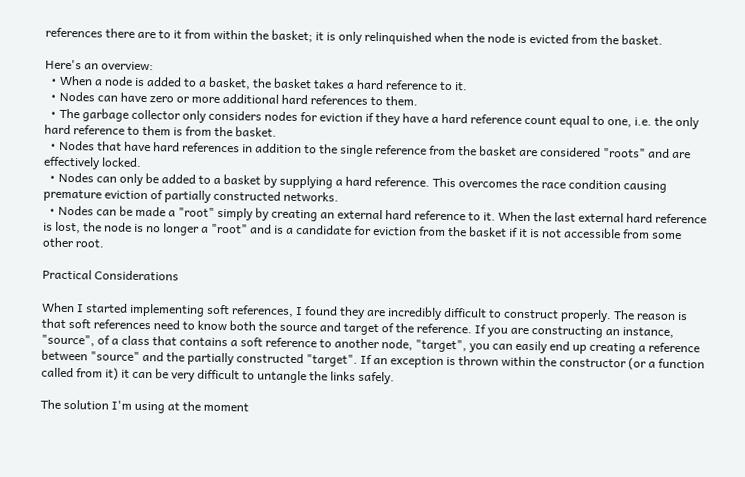references there are to it from within the basket; it is only relinquished when the node is evicted from the basket.

Here's an overview:
  • When a node is added to a basket, the basket takes a hard reference to it.
  • Nodes can have zero or more additional hard references to them.
  • The garbage collector only considers nodes for eviction if they have a hard reference count equal to one, i.e. the only hard reference to them is from the basket.
  • Nodes that have hard references in addition to the single reference from the basket are considered "roots" and are effectively locked.
  • Nodes can only be added to a basket by supplying a hard reference. This overcomes the race condition causing premature eviction of partially constructed networks.
  • Nodes can be made a "root" simply by creating an external hard reference to it. When the last external hard reference is lost, the node is no longer a "root" and is a candidate for eviction from the basket if it is not accessible from some other root.

Practical Considerations

When I started implementing soft references, I found they are incredibly difficult to construct properly. The reason is that soft references need to know both the source and target of the reference. If you are constructing an instance, "source", of a class that contains a soft reference to another node, "target", you can easily end up creating a reference between "source" and the partially constructed "target". If an exception is thrown within the constructor (or a function called from it) it can be very difficult to untangle the links safely.

The solution I'm using at the moment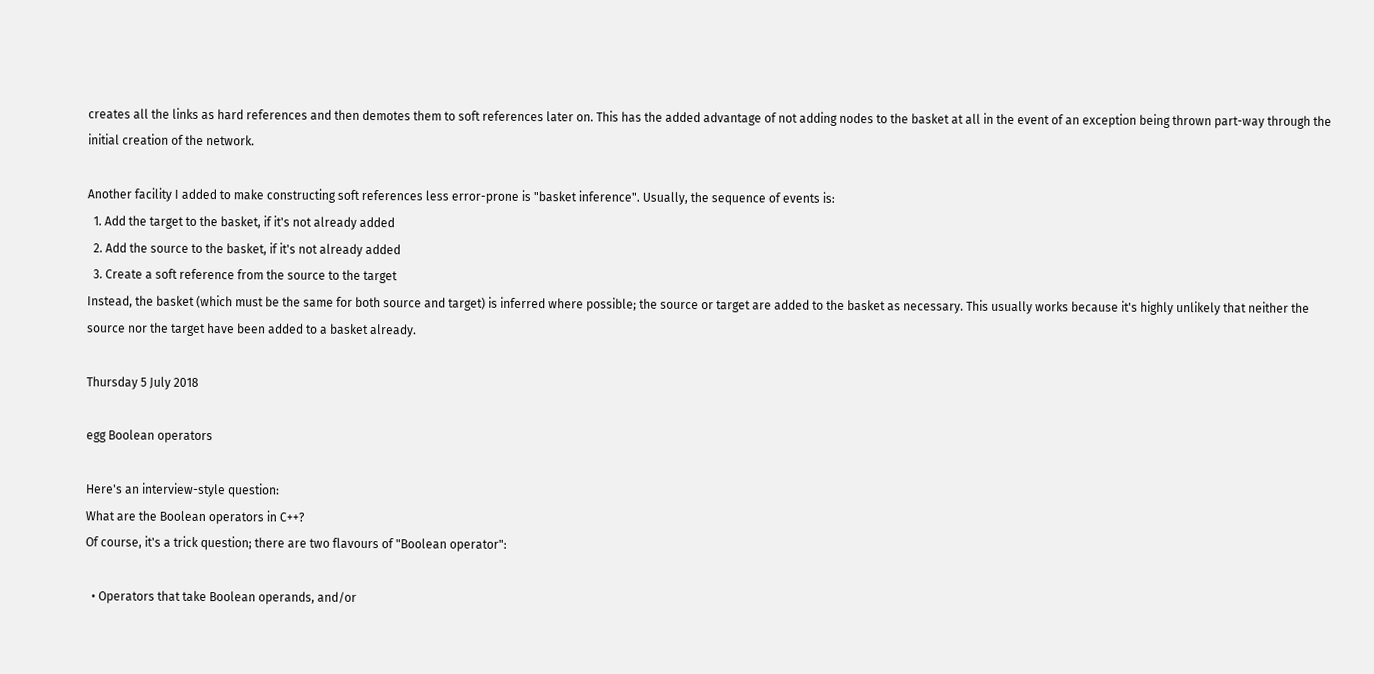creates all the links as hard references and then demotes them to soft references later on. This has the added advantage of not adding nodes to the basket at all in the event of an exception being thrown part-way through the initial creation of the network.

Another facility I added to make constructing soft references less error-prone is "basket inference". Usually, the sequence of events is:
  1. Add the target to the basket, if it's not already added
  2. Add the source to the basket, if it's not already added
  3. Create a soft reference from the source to the target
Instead, the basket (which must be the same for both source and target) is inferred where possible; the source or target are added to the basket as necessary. This usually works because it's highly unlikely that neither the source nor the target have been added to a basket already.

Thursday 5 July 2018

egg Boolean operators

Here's an interview-style question:
What are the Boolean operators in C++?
Of course, it's a trick question; there are two flavours of "Boolean operator":

  • Operators that take Boolean operands, and/or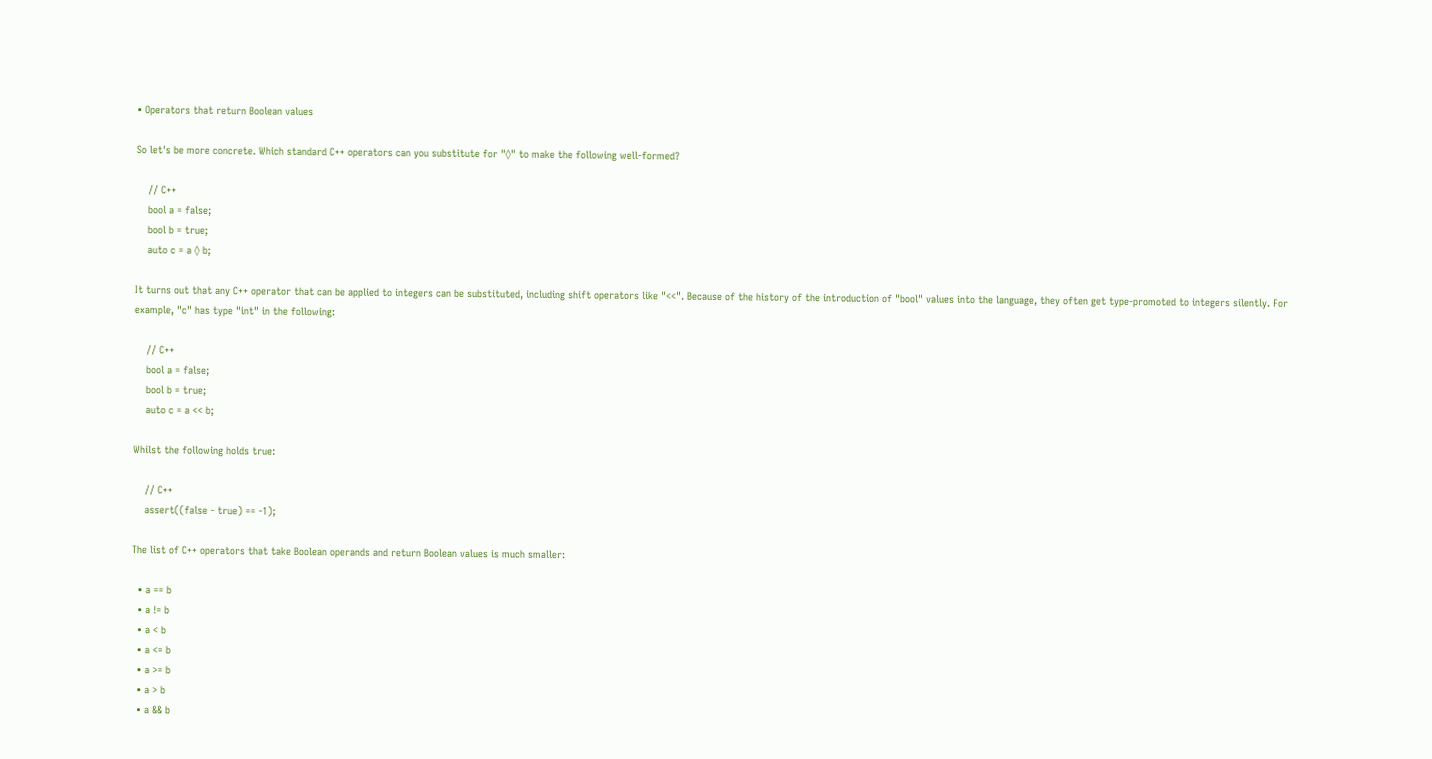• Operators that return Boolean values

So let's be more concrete. Which standard C++ operators can you substitute for "◊" to make the following well-formed?

    // C++
    bool a = false;
    bool b = true;
    auto c = a ◊ b;

It turns out that any C++ operator that can be applied to integers can be substituted, including shift operators like "<<". Because of the history of the introduction of "bool" values into the language, they often get type-promoted to integers silently. For example, "c" has type "int" in the following:

    // C++
    bool a = false;
    bool b = true;
    auto c = a << b;

Whilst the following holds true:

    // C++
    assert((false - true) == -1);

The list of C++ operators that take Boolean operands and return Boolean values is much smaller:

  • a == b
  • a != b
  • a < b
  • a <= b
  • a >= b
  • a > b
  • a && b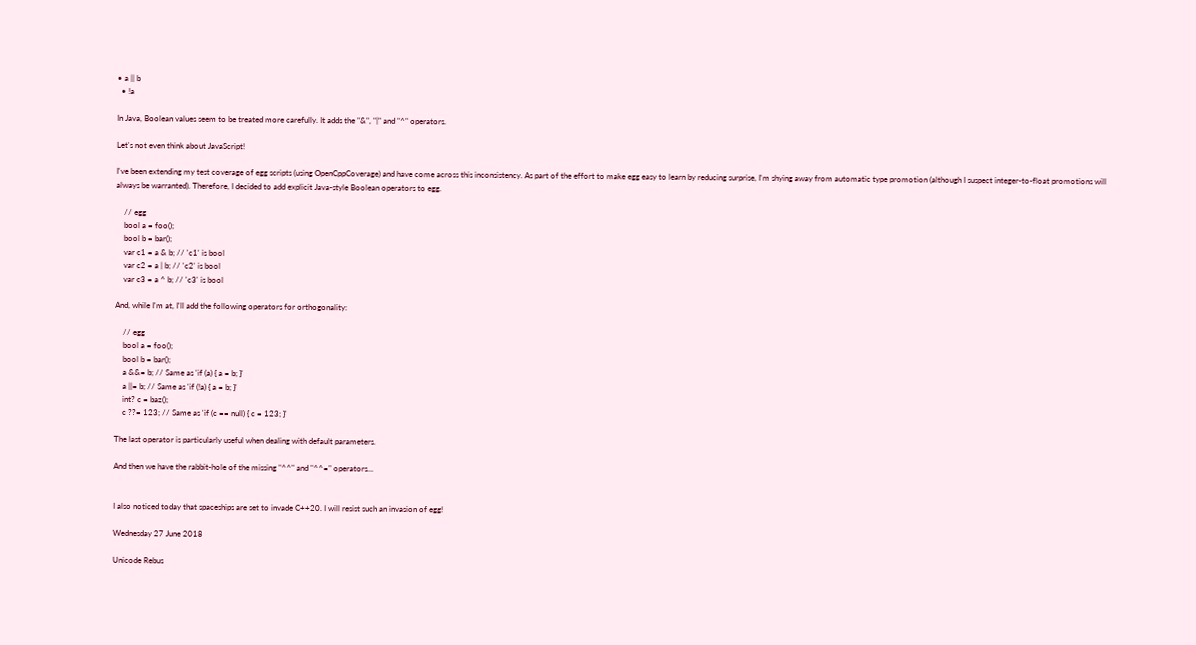• a || b
  • !a

In Java, Boolean values seem to be treated more carefully. It adds the "&", "|" and "^" operators.

Let's not even think about JavaScript!

I've been extending my test coverage of egg scripts (using OpenCppCoverage) and have come across this inconsistency. As part of the effort to make egg easy to learn by reducing surprise, I'm shying away from automatic type promotion (although I suspect integer-to-float promotions will always be warranted). Therefore, I decided to add explicit Java-style Boolean operators to egg.

    // egg
    bool a = foo();
    bool b = bar();
    var c1 = a & b; // 'c1' is bool
    var c2 = a | b; // 'c2' is bool
    var c3 = a ^ b; // 'c3' is bool

And, while I'm at, I'll add the following operators for orthogonality:

    // egg
    bool a = foo();
    bool b = bar();
    a &&= b; // Same as 'if (a) { a = b; }'
    a ||= b; // Same as 'if (!a) { a = b; }'
    int? c = baz();
    c ??= 123; // Same as 'if (c == null) { c = 123; }'

The last operator is particularly useful when dealing with default parameters.

And then we have the rabbit-hole of the missing "^^" and "^^=" operators...


I also noticed today that spaceships are set to invade C++20. I will resist such an invasion of egg!

Wednesday 27 June 2018

Unicode Rebus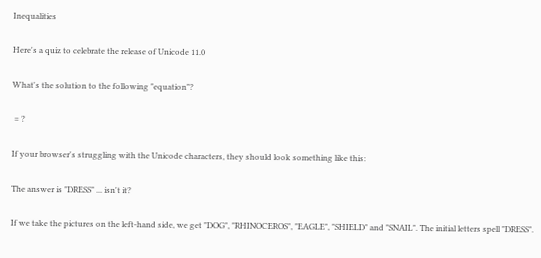Inequalities

Here's a quiz to celebrate the release of Unicode 11.0

What's the solution to the following "equation"?

 = ?

If your browser's struggling with the Unicode characters, they should look something like this:

The answer is "DRESS" ... isn't it?

If we take the pictures on the left-hand side, we get "DOG", "RHINOCEROS", "EAGLE", "SHIELD" and "SNAIL". The initial letters spell "DRESS".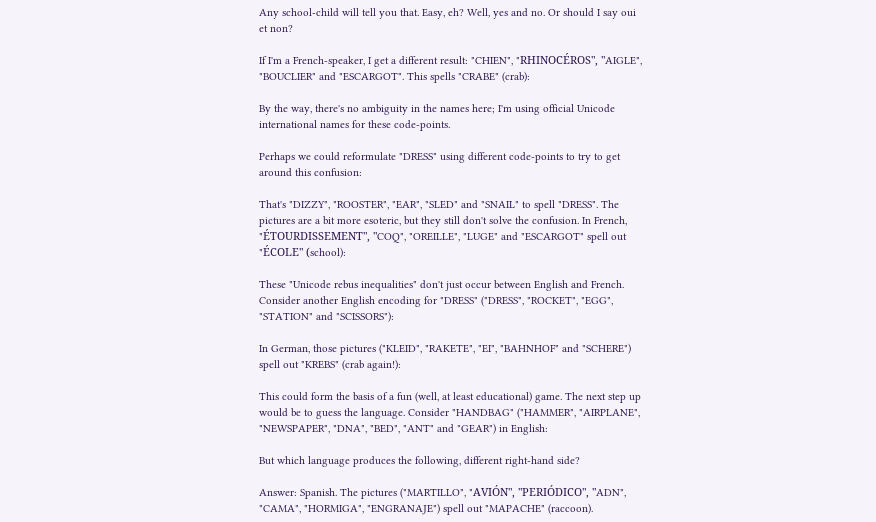Any school-child will tell you that. Easy, eh? Well, yes and no. Or should I say oui et non?

If I'm a French-speaker, I get a different result: "CHIEN", "RHINOCÉROS", "AIGLE", "BOUCLIER" and "ESCARGOT". This spells "CRABE" (crab):

By the way, there's no ambiguity in the names here; I'm using official Unicode international names for these code-points.

Perhaps we could reformulate "DRESS" using different code-points to try to get around this confusion:

That's "DIZZY", "ROOSTER", "EAR", "SLED" and "SNAIL" to spell "DRESS". The pictures are a bit more esoteric, but they still don't solve the confusion. In French, "ÉTOURDISSEMENT", "COQ", "OREILLE", "LUGE" and "ESCARGOT" spell out "ÉCOLE" (school):

These "Unicode rebus inequalities" don't just occur between English and French. Consider another English encoding for "DRESS" ("DRESS", "ROCKET", "EGG", "STATION" and "SCISSORS"):

In German, those pictures ("KLEID", "RAKETE", "EI", "BAHNHOF" and "SCHERE") spell out "KREBS" (crab again!):

This could form the basis of a fun (well, at least educational) game. The next step up would be to guess the language. Consider "HANDBAG" ("HAMMER", "AIRPLANE", "NEWSPAPER", "DNA", "BED", "ANT" and "GEAR") in English:

But which language produces the following, different right-hand side?

Answer: Spanish. The pictures ("MARTILLO", "AVIÓN", "PERIÓDICO", "ADN", "CAMA", "HORMIGA", "ENGRANAJE") spell out "MAPACHE" (raccoon).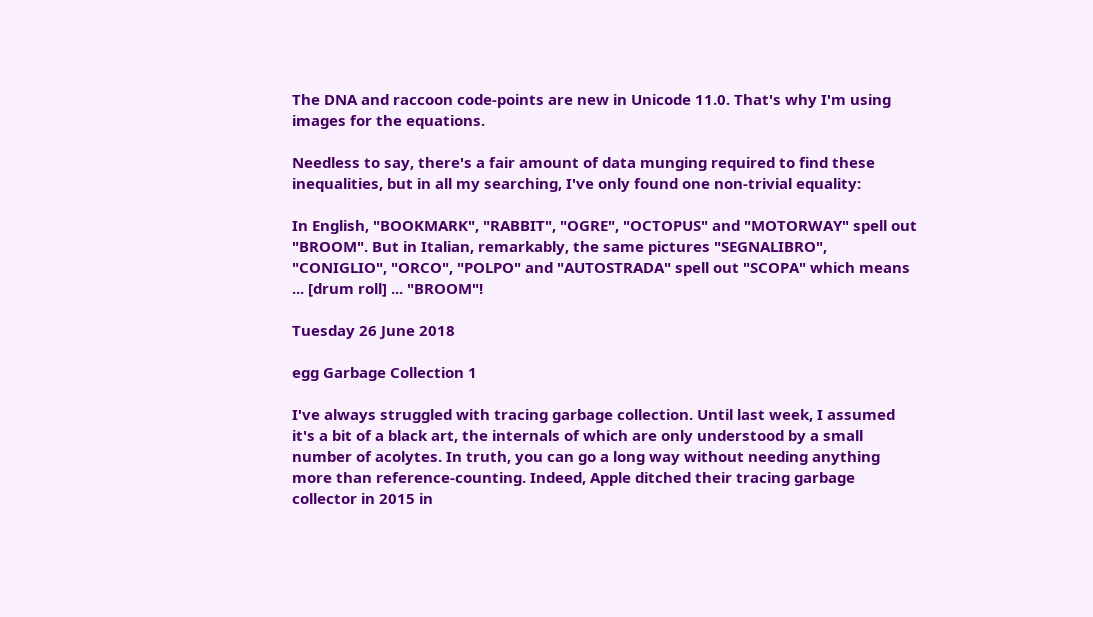The DNA and raccoon code-points are new in Unicode 11.0. That's why I'm using images for the equations.

Needless to say, there's a fair amount of data munging required to find these inequalities, but in all my searching, I've only found one non-trivial equality:

In English, "BOOKMARK", "RABBIT", "OGRE", "OCTOPUS" and "MOTORWAY" spell out "BROOM". But in Italian, remarkably, the same pictures "SEGNALIBRO", "CONIGLIO", "ORCO", "POLPO" and "AUTOSTRADA" spell out "SCOPA" which means ... [drum roll] ... "BROOM"!

Tuesday 26 June 2018

egg Garbage Collection 1

I've always struggled with tracing garbage collection. Until last week, I assumed it's a bit of a black art, the internals of which are only understood by a small number of acolytes. In truth, you can go a long way without needing anything more than reference-counting. Indeed, Apple ditched their tracing garbage collector in 2015 in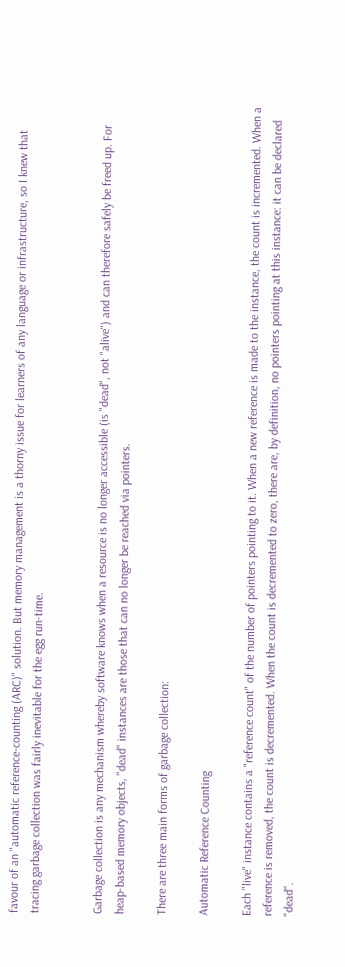favour of an "automatic reference-counting (ARC)" solution. But memory management is a thorny issue for learners of any language or infrastructure, so I knew that tracing garbage collection was fairly inevitable for the egg run-time.


Garbage collection is any mechanism whereby software knows when a resource is no longer accessible (is "dead", not "alive") and can therefore safely be freed up. For heap-based memory objects, "dead" instances are those that can no longer be reached via pointers.

There are three main forms of garbage collection:

Automatic Reference Counting

Each "live" instance contains a "reference count" of the number of pointers pointing to it. When a new reference is made to the instance, the count is incremented. When a reference is removed, the count is decremented. When the count is decremented to zero, there are, by definition, no pointers pointing at this instance: it can be declared "dead".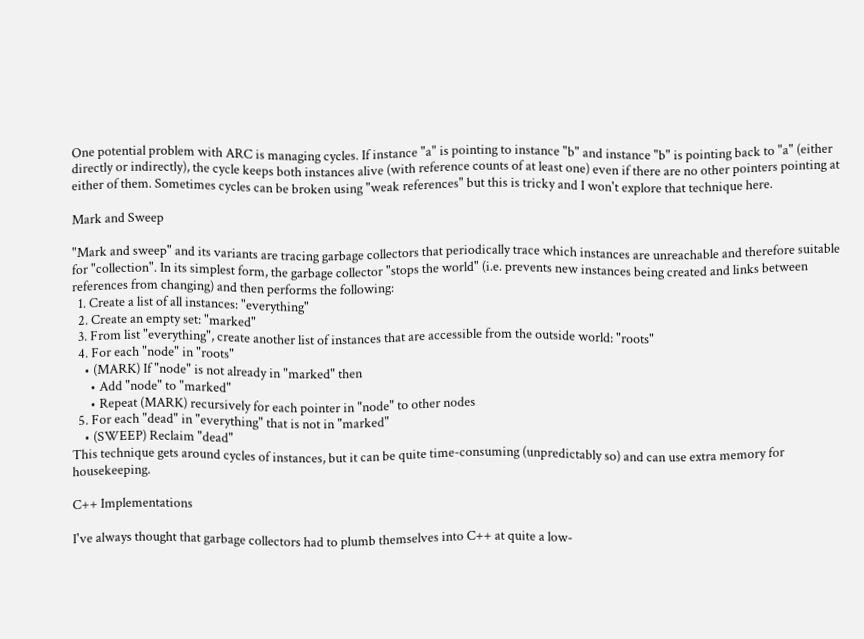One potential problem with ARC is managing cycles. If instance "a" is pointing to instance "b" and instance "b" is pointing back to "a" (either directly or indirectly), the cycle keeps both instances alive (with reference counts of at least one) even if there are no other pointers pointing at either of them. Sometimes cycles can be broken using "weak references" but this is tricky and I won't explore that technique here.

Mark and Sweep

"Mark and sweep" and its variants are tracing garbage collectors that periodically trace which instances are unreachable and therefore suitable for "collection". In its simplest form, the garbage collector "stops the world" (i.e. prevents new instances being created and links between references from changing) and then performs the following:
  1. Create a list of all instances: "everything"
  2. Create an empty set: "marked"
  3. From list "everything", create another list of instances that are accessible from the outside world: "roots"
  4. For each "node" in "roots"
    • (MARK) If "node" is not already in "marked" then
      • Add "node" to "marked"
      • Repeat (MARK) recursively for each pointer in "node" to other nodes
  5. For each "dead" in "everything" that is not in "marked"
    • (SWEEP) Reclaim "dead"
This technique gets around cycles of instances, but it can be quite time-consuming (unpredictably so) and can use extra memory for housekeeping.

C++ Implementations

I've always thought that garbage collectors had to plumb themselves into C++ at quite a low-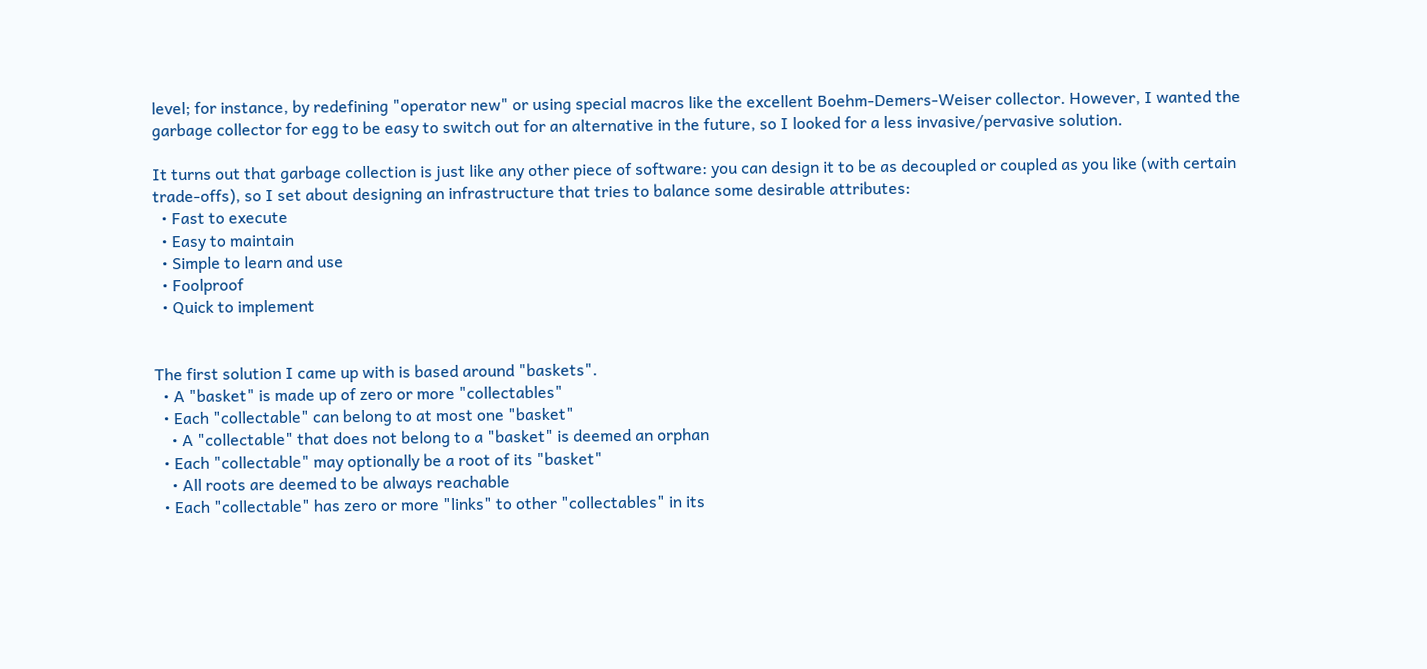level; for instance, by redefining "operator new" or using special macros like the excellent Boehm-Demers-Weiser collector. However, I wanted the garbage collector for egg to be easy to switch out for an alternative in the future, so I looked for a less invasive/pervasive solution.

It turns out that garbage collection is just like any other piece of software: you can design it to be as decoupled or coupled as you like (with certain trade-offs), so I set about designing an infrastructure that tries to balance some desirable attributes:
  • Fast to execute
  • Easy to maintain
  • Simple to learn and use
  • Foolproof
  • Quick to implement


The first solution I came up with is based around "baskets".
  • A "basket" is made up of zero or more "collectables"
  • Each "collectable" can belong to at most one "basket"
    • A "collectable" that does not belong to a "basket" is deemed an orphan
  • Each "collectable" may optionally be a root of its "basket"
    • All roots are deemed to be always reachable
  • Each "collectable" has zero or more "links" to other "collectables" in its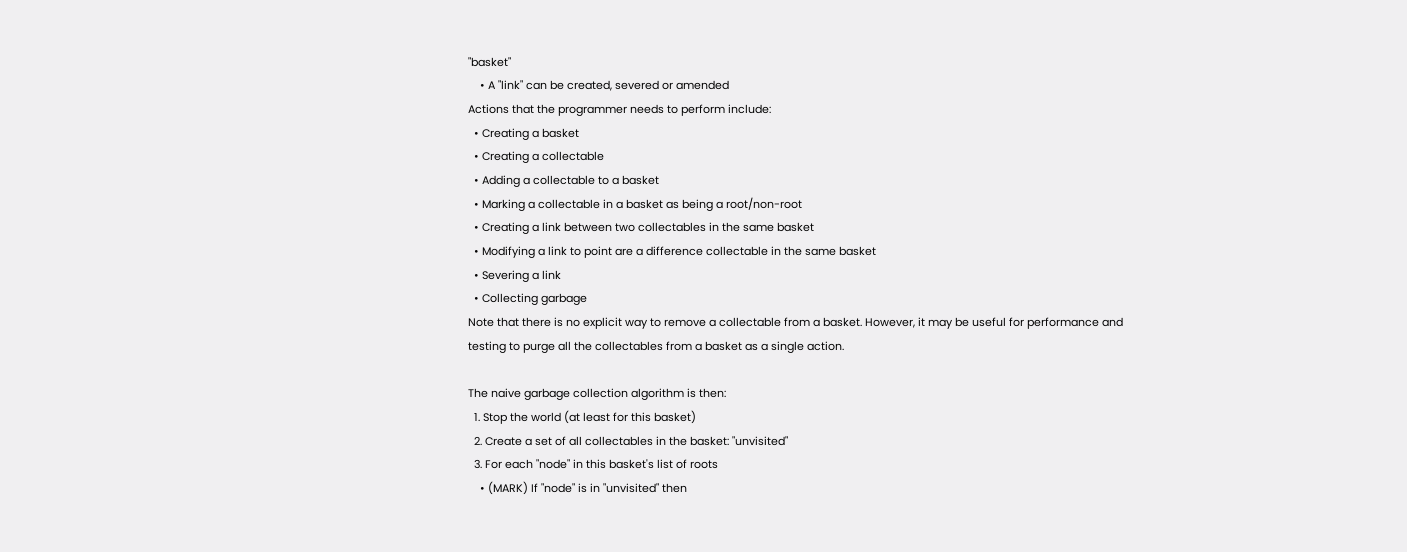"basket"
    • A "link" can be created, severed or amended
Actions that the programmer needs to perform include:
  • Creating a basket
  • Creating a collectable
  • Adding a collectable to a basket
  • Marking a collectable in a basket as being a root/non-root
  • Creating a link between two collectables in the same basket
  • Modifying a link to point are a difference collectable in the same basket
  • Severing a link
  • Collecting garbage
Note that there is no explicit way to remove a collectable from a basket. However, it may be useful for performance and testing to purge all the collectables from a basket as a single action.

The naive garbage collection algorithm is then:
  1. Stop the world (at least for this basket)
  2. Create a set of all collectables in the basket: "unvisited"
  3. For each "node" in this basket's list of roots
    • (MARK) If "node" is in "unvisited" then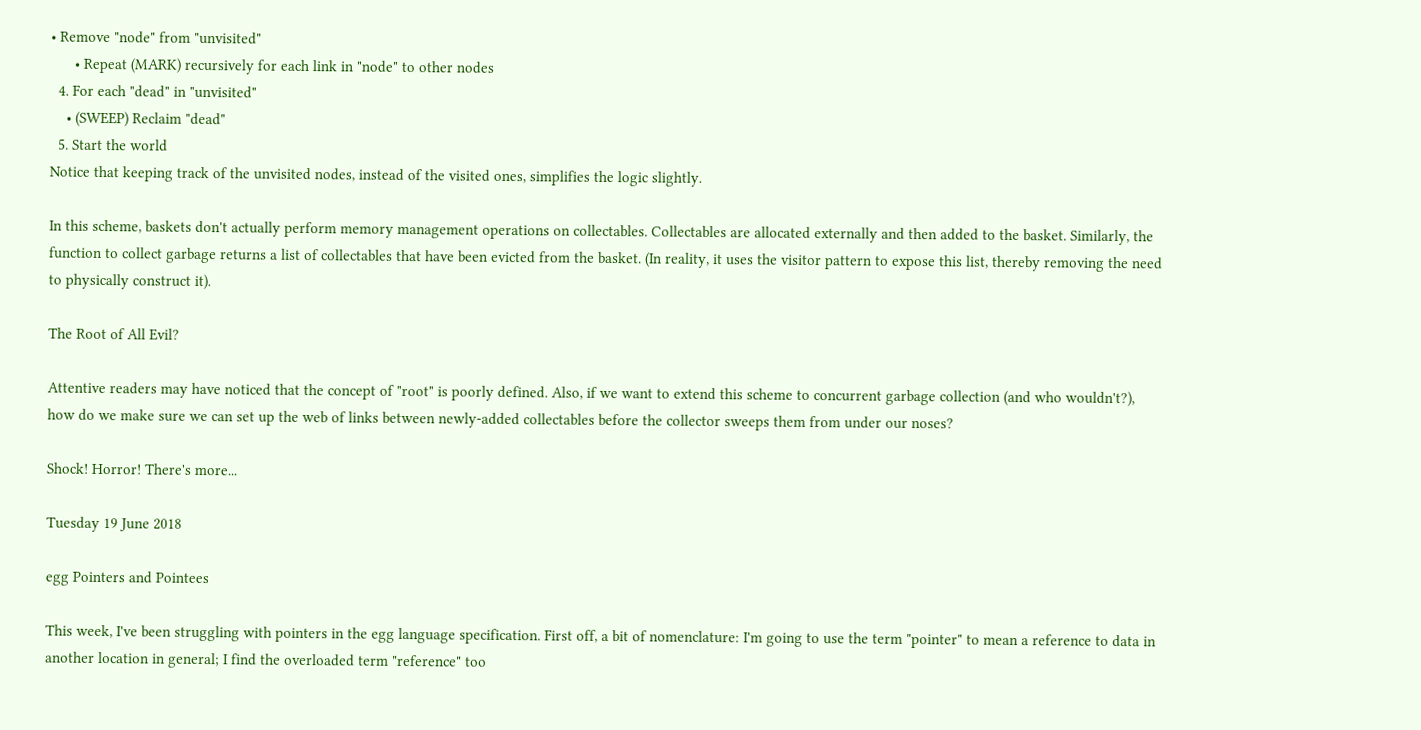• Remove "node" from "unvisited"
      • Repeat (MARK) recursively for each link in "node" to other nodes
  4. For each "dead" in "unvisited"
    • (SWEEP) Reclaim "dead"
  5. Start the world
Notice that keeping track of the unvisited nodes, instead of the visited ones, simplifies the logic slightly.

In this scheme, baskets don't actually perform memory management operations on collectables. Collectables are allocated externally and then added to the basket. Similarly, the function to collect garbage returns a list of collectables that have been evicted from the basket. (In reality, it uses the visitor pattern to expose this list, thereby removing the need to physically construct it).

The Root of All Evil?

Attentive readers may have noticed that the concept of "root" is poorly defined. Also, if we want to extend this scheme to concurrent garbage collection (and who wouldn't?), how do we make sure we can set up the web of links between newly-added collectables before the collector sweeps them from under our noses?

Shock! Horror! There's more...

Tuesday 19 June 2018

egg Pointers and Pointees

This week, I've been struggling with pointers in the egg language specification. First off, a bit of nomenclature: I'm going to use the term "pointer" to mean a reference to data in another location in general; I find the overloaded term "reference" too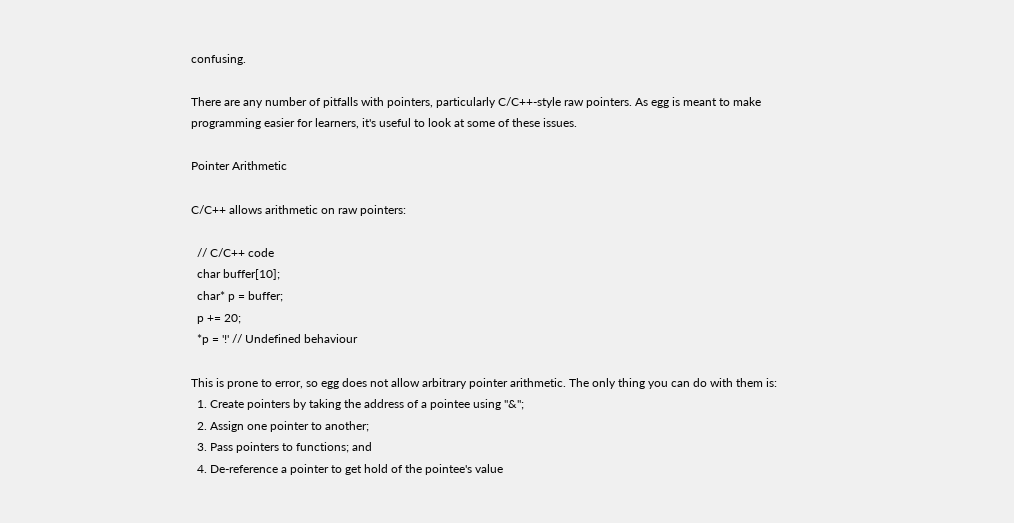confusing.

There are any number of pitfalls with pointers, particularly C/C++-style raw pointers. As egg is meant to make programming easier for learners, it's useful to look at some of these issues.

Pointer Arithmetic

C/C++ allows arithmetic on raw pointers:

  // C/C++ code
  char buffer[10];
  char* p = buffer;
  p += 20;
  *p = '!' // Undefined behaviour

This is prone to error, so egg does not allow arbitrary pointer arithmetic. The only thing you can do with them is:
  1. Create pointers by taking the address of a pointee using "&";
  2. Assign one pointer to another;
  3. Pass pointers to functions; and
  4. De-reference a pointer to get hold of the pointee's value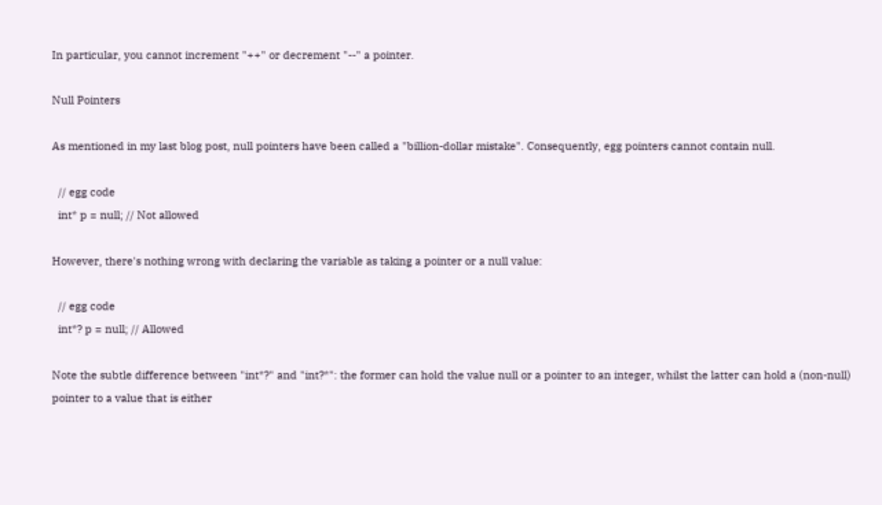In particular, you cannot increment "++" or decrement "--" a pointer.

Null Pointers

As mentioned in my last blog post, null pointers have been called a "billion-dollar mistake". Consequently, egg pointers cannot contain null.

  // egg code
  int* p = null; // Not allowed

However, there's nothing wrong with declaring the variable as taking a pointer or a null value:

  // egg code
  int*? p = null; // Allowed

Note the subtle difference between "int*?" and "int?*": the former can hold the value null or a pointer to an integer, whilst the latter can hold a (non-null) pointer to a value that is either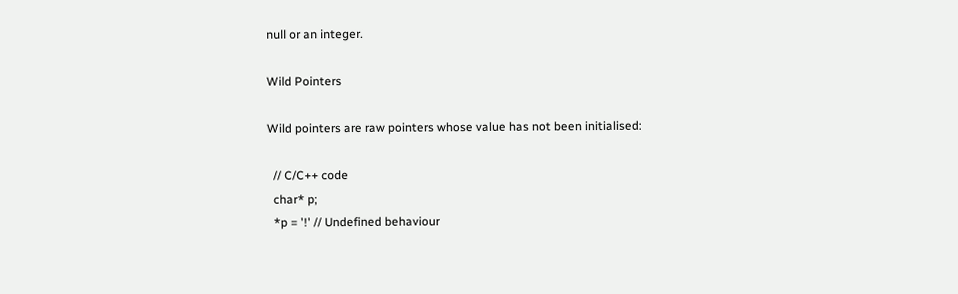null or an integer.

Wild Pointers

Wild pointers are raw pointers whose value has not been initialised:

  // C/C++ code
  char* p;
  *p = '!' // Undefined behaviour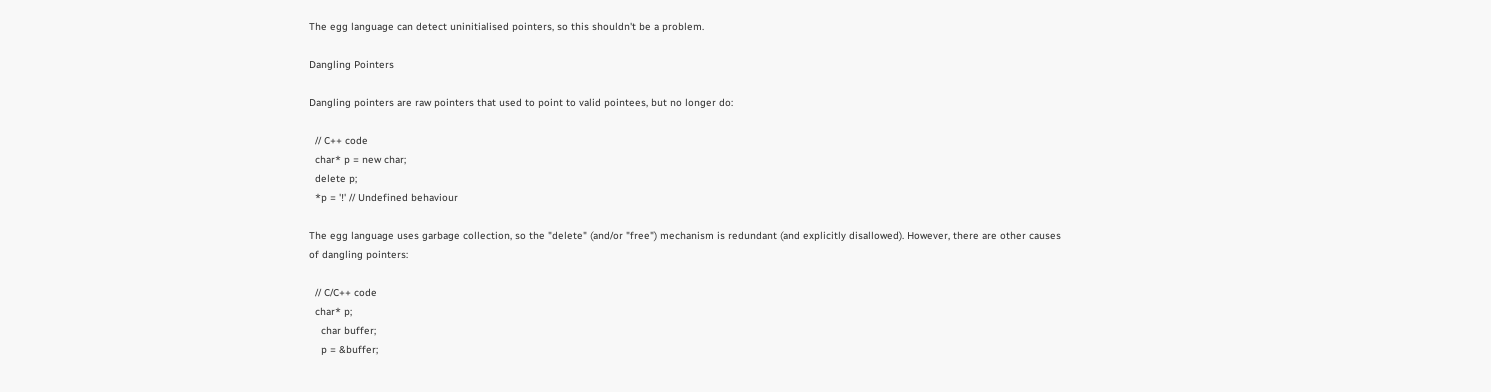The egg language can detect uninitialised pointers, so this shouldn't be a problem.

Dangling Pointers

Dangling pointers are raw pointers that used to point to valid pointees, but no longer do:

  // C++ code
  char* p = new char;
  delete p;
  *p = '!' // Undefined behaviour

The egg language uses garbage collection, so the "delete" (and/or "free") mechanism is redundant (and explicitly disallowed). However, there are other causes of dangling pointers:

  // C/C++ code
  char* p;
    char buffer;
    p = &buffer;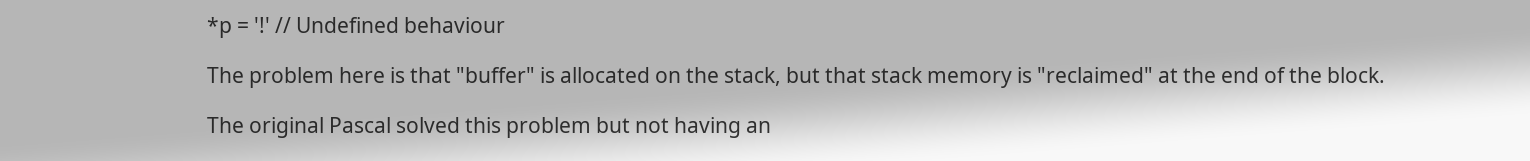*p = '!' // Undefined behaviour

The problem here is that "buffer" is allocated on the stack, but that stack memory is "reclaimed" at the end of the block.

The original Pascal solved this problem but not having an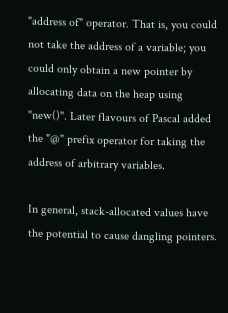"address of" operator. That is, you could not take the address of a variable; you could only obtain a new pointer by allocating data on the heap using "new()". Later flavours of Pascal added the "@" prefix operator for taking the address of arbitrary variables.

In general, stack-allocated values have the potential to cause dangling pointers.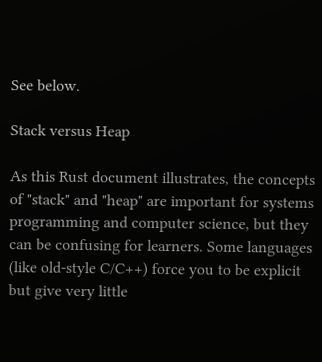See below.

Stack versus Heap

As this Rust document illustrates, the concepts of "stack" and "heap" are important for systems programming and computer science, but they can be confusing for learners. Some languages (like old-style C/C++) force you to be explicit but give very little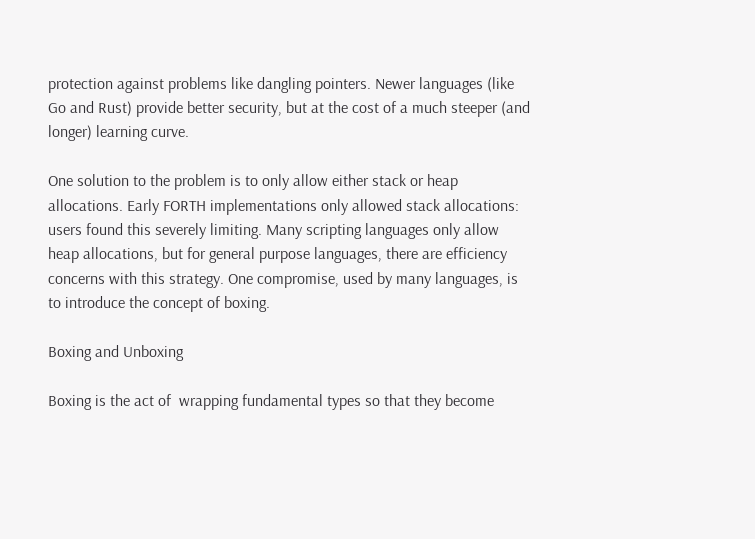protection against problems like dangling pointers. Newer languages (like Go and Rust) provide better security, but at the cost of a much steeper (and longer) learning curve.

One solution to the problem is to only allow either stack or heap allocations. Early FORTH implementations only allowed stack allocations: users found this severely limiting. Many scripting languages only allow heap allocations, but for general purpose languages, there are efficiency concerns with this strategy. One compromise, used by many languages, is to introduce the concept of boxing.

Boxing and Unboxing

Boxing is the act of  wrapping fundamental types so that they become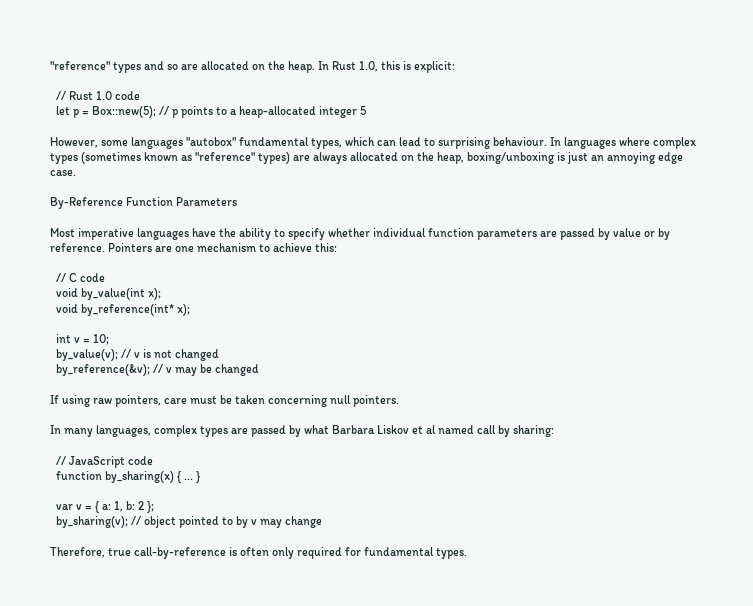"reference" types and so are allocated on the heap. In Rust 1.0, this is explicit:

  // Rust 1.0 code
  let p = Box::new(5); // p points to a heap-allocated integer 5

However, some languages "autobox" fundamental types, which can lead to surprising behaviour. In languages where complex types (sometimes known as "reference" types) are always allocated on the heap, boxing/unboxing is just an annoying edge case.

By-Reference Function Parameters

Most imperative languages have the ability to specify whether individual function parameters are passed by value or by reference. Pointers are one mechanism to achieve this:

  // C code
  void by_value(int x);
  void by_reference(int* x);

  int v = 10;
  by_value(v); // v is not changed
  by_reference(&v); // v may be changed

If using raw pointers, care must be taken concerning null pointers.

In many languages, complex types are passed by what Barbara Liskov et al named call by sharing:

  // JavaScript code
  function by_sharing(x) { ... }

  var v = { a: 1, b: 2 };
  by_sharing(v); // object pointed to by v may change

Therefore, true call-by-reference is often only required for fundamental types.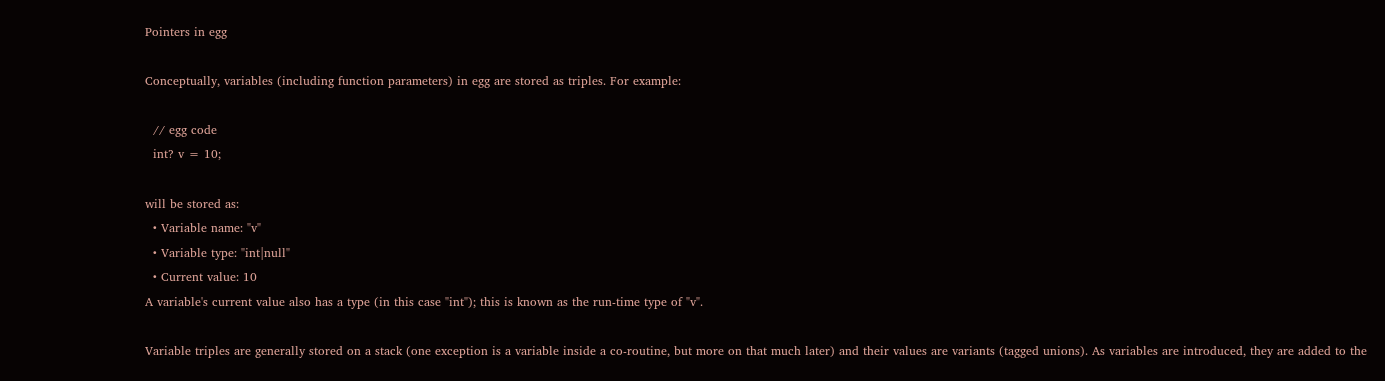Pointers in egg

Conceptually, variables (including function parameters) in egg are stored as triples. For example:

  // egg code
  int? v = 10;

will be stored as:
  • Variable name: "v"
  • Variable type: "int|null"
  • Current value: 10
A variable's current value also has a type (in this case "int"); this is known as the run-time type of "v".

Variable triples are generally stored on a stack (one exception is a variable inside a co-routine, but more on that much later) and their values are variants (tagged unions). As variables are introduced, they are added to the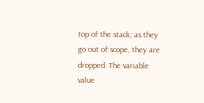top of the stack; as they go out of scope, they are dropped. The variable value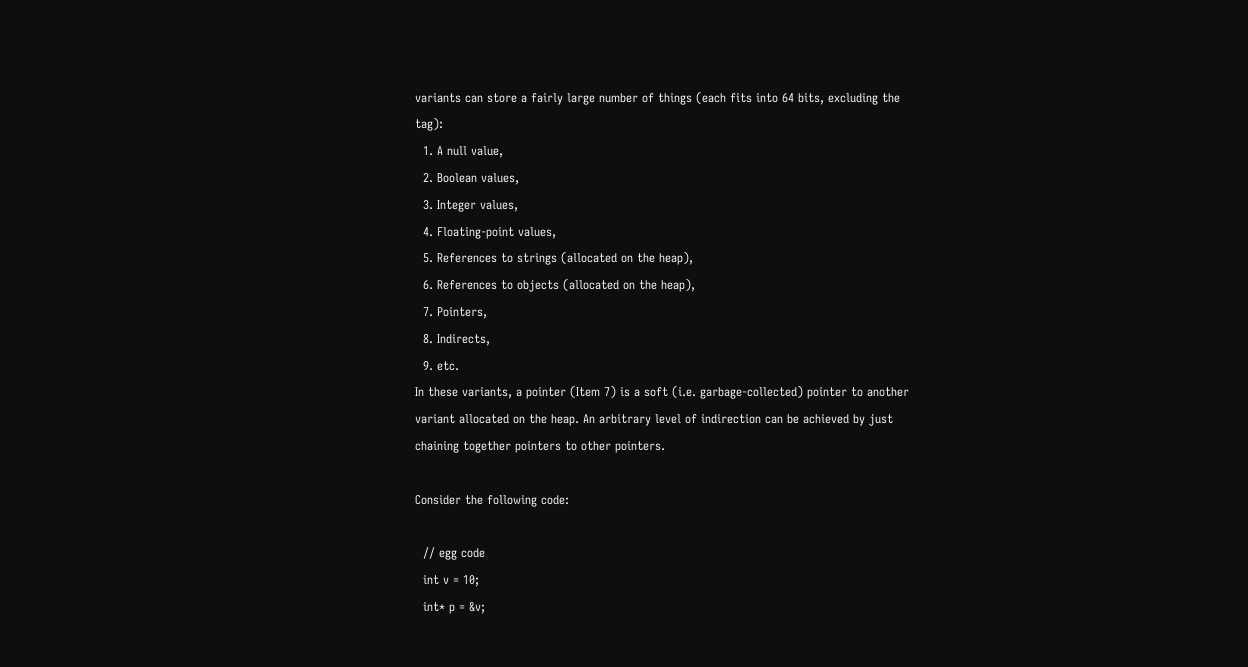variants can store a fairly large number of things (each fits into 64 bits, excluding the tag):
  1. A null value,
  2. Boolean values,
  3. Integer values,
  4. Floating-point values,
  5. References to strings (allocated on the heap),
  6. References to objects (allocated on the heap),
  7. Pointers,
  8. Indirects,
  9. etc.
In these variants, a pointer (Item 7) is a soft (i.e. garbage-collected) pointer to another variant allocated on the heap. An arbitrary level of indirection can be achieved by just chaining together pointers to other pointers.

Consider the following code:

  // egg code
  int v = 10;
  int* p = &v;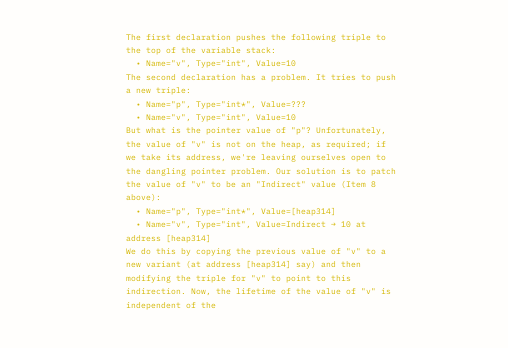The first declaration pushes the following triple to the top of the variable stack:
  • Name="v", Type="int", Value=10
The second declaration has a problem. It tries to push a new triple:
  • Name="p", Type="int*", Value=???
  • Name="v", Type="int", Value=10
But what is the pointer value of "p"? Unfortunately, the value of "v" is not on the heap, as required; if we take its address, we're leaving ourselves open to the dangling pointer problem. Our solution is to patch the value of "v" to be an "Indirect" value (Item 8 above):
  • Name="p", Type="int*", Value=[heap314]
  • Name="v", Type="int", Value=Indirect → 10 at address [heap314]
We do this by copying the previous value of "v" to a new variant (at address [heap314] say) and then modifying the triple for "v" to point to this indirection. Now, the lifetime of the value of "v" is independent of the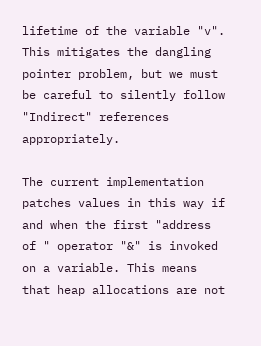lifetime of the variable "v". This mitigates the dangling pointer problem, but we must be careful to silently follow "Indirect" references appropriately.

The current implementation patches values in this way if and when the first "address of " operator "&" is invoked on a variable. This means that heap allocations are not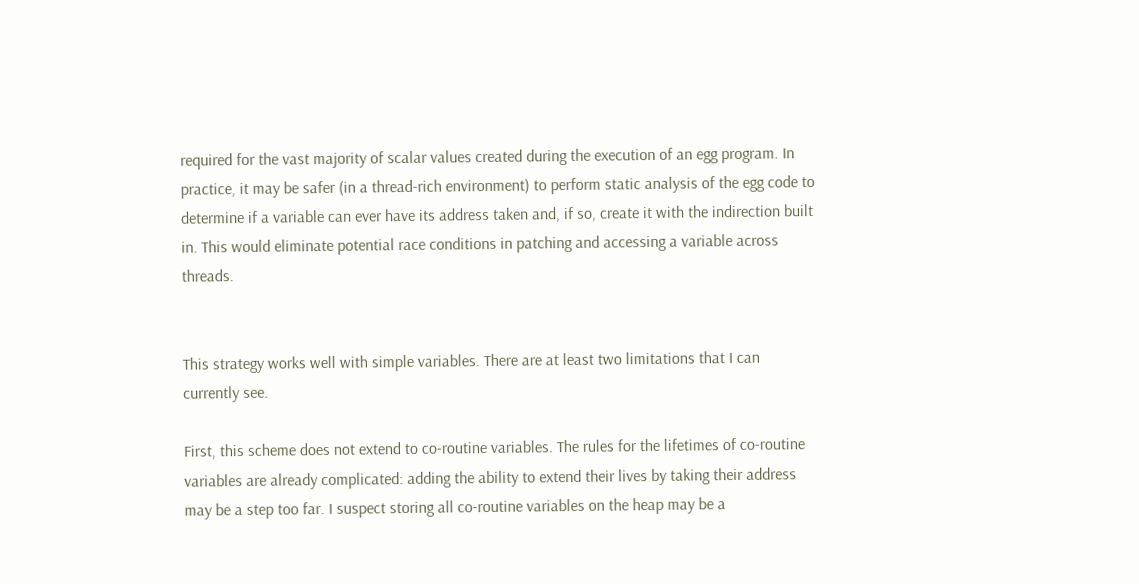required for the vast majority of scalar values created during the execution of an egg program. In practice, it may be safer (in a thread-rich environment) to perform static analysis of the egg code to determine if a variable can ever have its address taken and, if so, create it with the indirection built in. This would eliminate potential race conditions in patching and accessing a variable across threads.


This strategy works well with simple variables. There are at least two limitations that I can currently see.

First, this scheme does not extend to co-routine variables. The rules for the lifetimes of co-routine variables are already complicated: adding the ability to extend their lives by taking their address may be a step too far. I suspect storing all co-routine variables on the heap may be a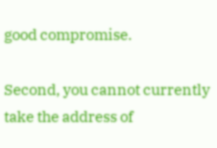good compromise.

Second, you cannot currently take the address of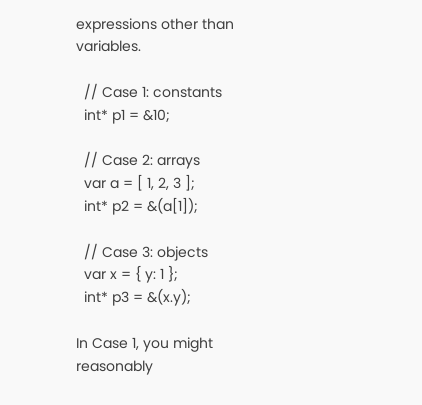expressions other than variables.

  // Case 1: constants
  int* p1 = &10;

  // Case 2: arrays
  var a = [ 1, 2, 3 ];
  int* p2 = &(a[1]);

  // Case 3: objects
  var x = { y: 1 };
  int* p3 = &(x.y);

In Case 1, you might reasonably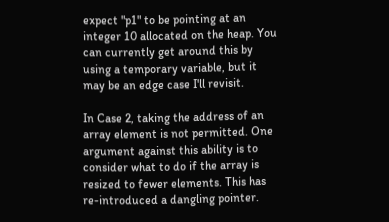expect "p1" to be pointing at an integer 10 allocated on the heap. You can currently get around this by using a temporary variable, but it may be an edge case I'll revisit.

In Case 2, taking the address of an array element is not permitted. One argument against this ability is to consider what to do if the array is resized to fewer elements. This has re-introduced a dangling pointer.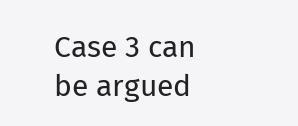Case 3 can be argued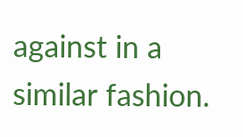against in a similar fashion.